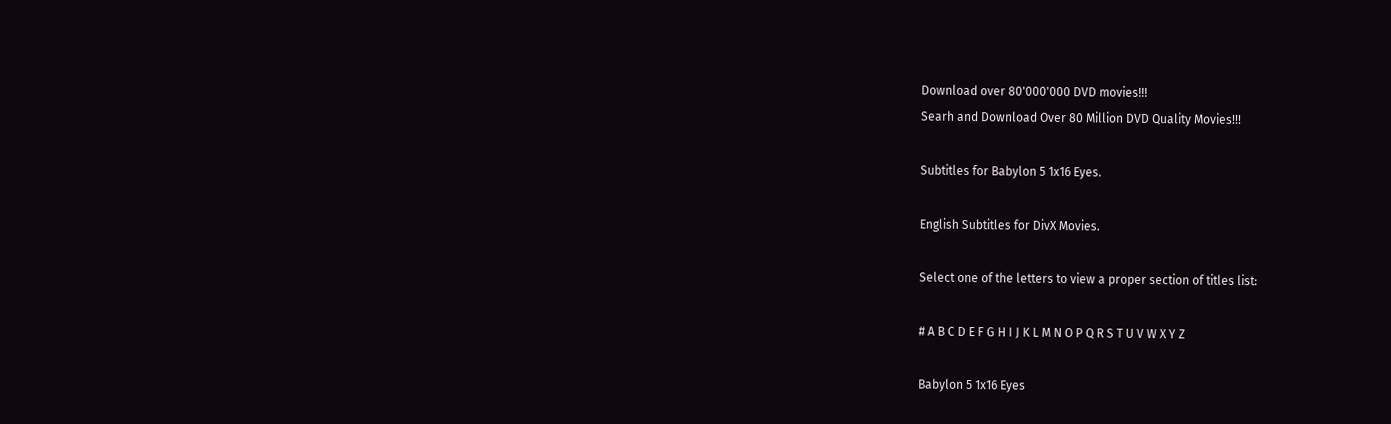Download over 80'000'000 DVD movies!!!
Searh and Download Over 80 Million DVD Quality Movies!!!

Subtitles for Babylon 5 1x16 Eyes.

English Subtitles for DivX Movies.

Select one of the letters to view a proper section of titles list:

# A B C D E F G H I J K L M N O P Q R S T U V W X Y Z

Babylon 5 1x16 Eyes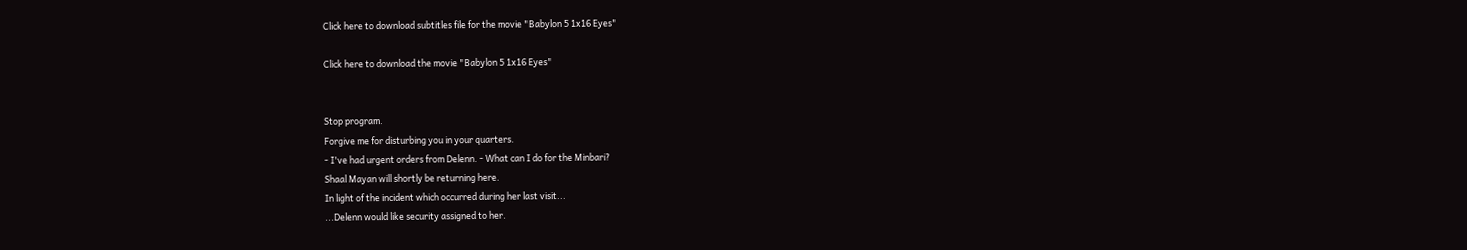Click here to download subtitles file for the movie "Babylon 5 1x16 Eyes"

Click here to download the movie "Babylon 5 1x16 Eyes"


Stop program.
Forgive me for disturbing you in your quarters.
- I've had urgent orders from Delenn. - What can I do for the Minbari?
Shaal Mayan will shortly be returning here.
In light of the incident which occurred during her last visit...
...Delenn would like security assigned to her.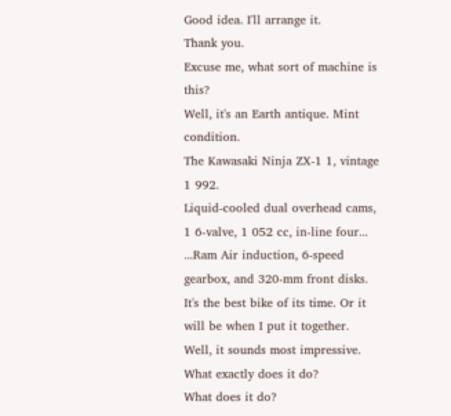Good idea. I'll arrange it.
Thank you.
Excuse me, what sort of machine is this?
Well, it's an Earth antique. Mint condition.
The Kawasaki Ninja ZX-1 1, vintage 1 992.
Liquid-cooled dual overhead cams, 1 6-valve, 1 052 cc, in-line four...
...Ram Air induction, 6-speed gearbox, and 320-mm front disks.
It's the best bike of its time. Or it will be when I put it together.
Well, it sounds most impressive. What exactly does it do?
What does it do?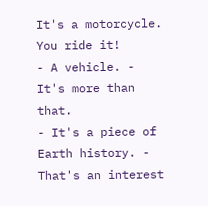It's a motorcycle.
You ride it!
- A vehicle. - It's more than that.
- It's a piece of Earth history. - That's an interest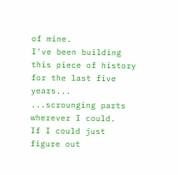of mine.
I've been building this piece of history for the last five years...
...scrounging parts wherever I could.
If I could just figure out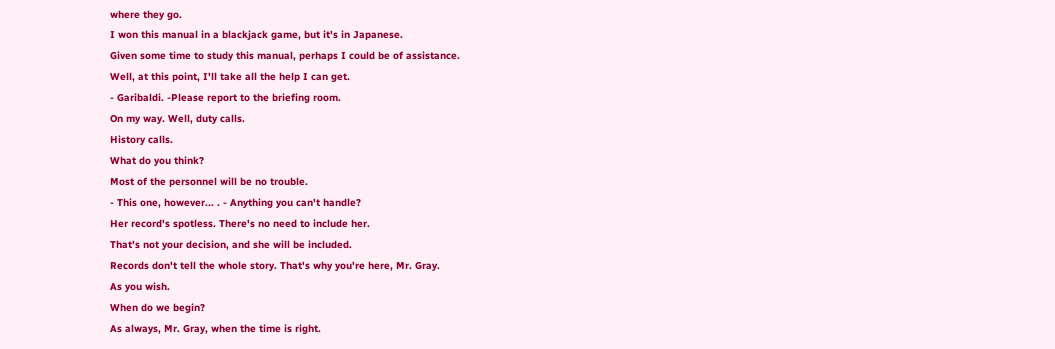where they go.
I won this manual in a blackjack game, but it's in Japanese.
Given some time to study this manual, perhaps I could be of assistance.
Well, at this point, I'll take all the help I can get.
- Garibaldi. -Please report to the briefing room.
On my way. Well, duty calls.
History calls.
What do you think?
Most of the personnel will be no trouble.
- This one, however... . - Anything you can't handle?
Her record's spotless. There's no need to include her.
That's not your decision, and she will be included.
Records don't tell the whole story. That's why you're here, Mr. Gray.
As you wish.
When do we begin?
As always, Mr. Gray, when the time is right.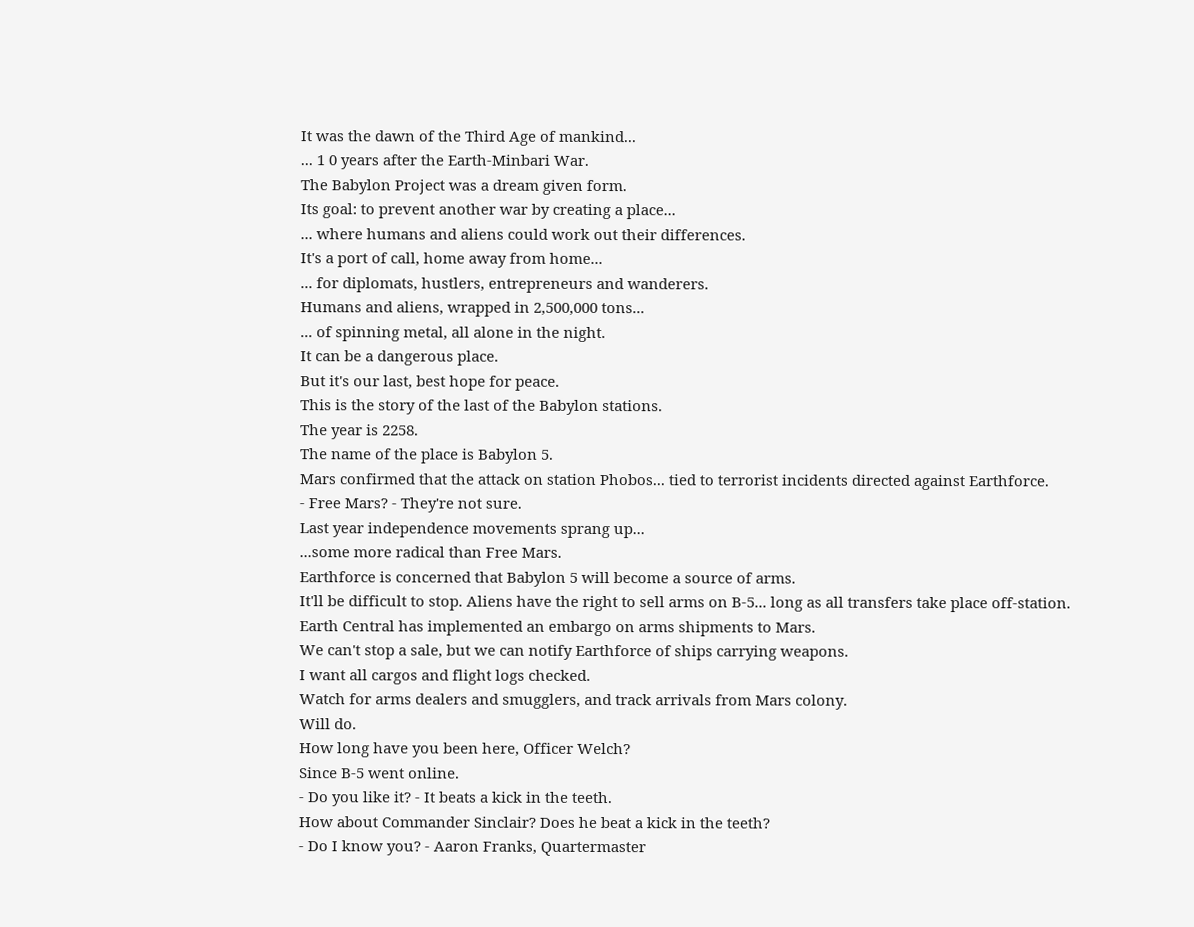It was the dawn of the Third Age of mankind...
... 1 0 years after the Earth-Minbari War.
The Babylon Project was a dream given form.
Its goal: to prevent another war by creating a place...
... where humans and aliens could work out their differences.
It's a port of call, home away from home...
... for diplomats, hustlers, entrepreneurs and wanderers.
Humans and aliens, wrapped in 2,500,000 tons...
... of spinning metal, all alone in the night.
It can be a dangerous place.
But it's our last, best hope for peace.
This is the story of the last of the Babylon stations.
The year is 2258.
The name of the place is Babylon 5.
Mars confirmed that the attack on station Phobos... tied to terrorist incidents directed against Earthforce.
- Free Mars? - They're not sure.
Last year independence movements sprang up...
...some more radical than Free Mars.
Earthforce is concerned that Babylon 5 will become a source of arms.
It'll be difficult to stop. Aliens have the right to sell arms on B-5... long as all transfers take place off-station.
Earth Central has implemented an embargo on arms shipments to Mars.
We can't stop a sale, but we can notify Earthforce of ships carrying weapons.
I want all cargos and flight logs checked.
Watch for arms dealers and smugglers, and track arrivals from Mars colony.
Will do.
How long have you been here, Officer Welch?
Since B-5 went online.
- Do you like it? - It beats a kick in the teeth.
How about Commander Sinclair? Does he beat a kick in the teeth?
- Do I know you? - Aaron Franks, Quartermaster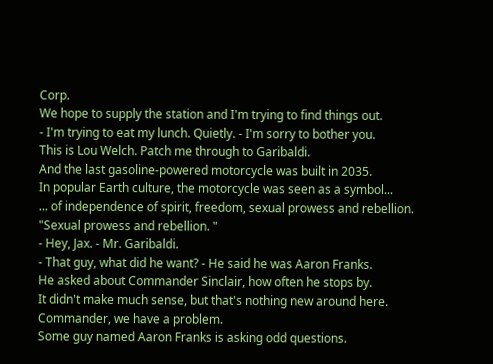Corp.
We hope to supply the station and I'm trying to find things out.
- I'm trying to eat my lunch. Quietly. - I'm sorry to bother you.
This is Lou Welch. Patch me through to Garibaldi.
And the last gasoline-powered motorcycle was built in 2035.
In popular Earth culture, the motorcycle was seen as a symbol...
... of independence of spirit, freedom, sexual prowess and rebellion.
"Sexual prowess and rebellion. "
- Hey, Jax. - Mr. Garibaldi.
- That guy, what did he want? - He said he was Aaron Franks.
He asked about Commander Sinclair, how often he stops by.
It didn't make much sense, but that's nothing new around here.
Commander, we have a problem.
Some guy named Aaron Franks is asking odd questions.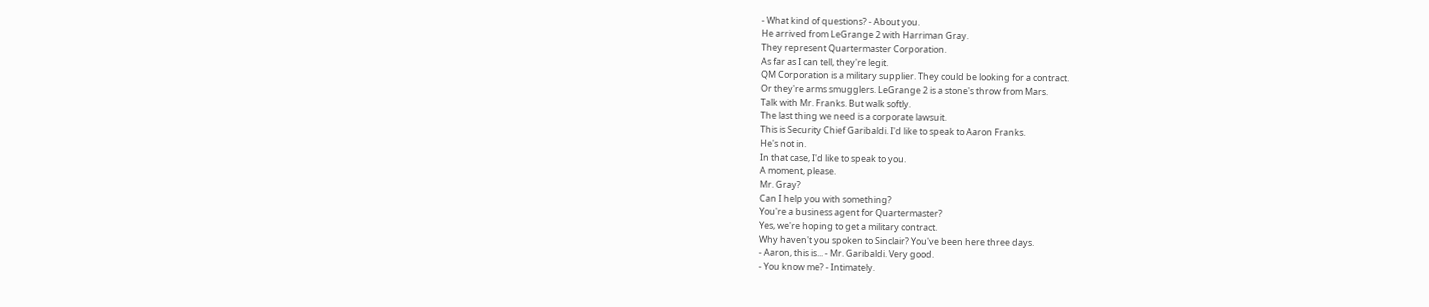- What kind of questions? - About you.
He arrived from LeGrange 2 with Harriman Gray.
They represent Quartermaster Corporation.
As far as I can tell, they're legit.
QM Corporation is a military supplier. They could be looking for a contract.
Or they're arms smugglers. LeGrange 2 is a stone's throw from Mars.
Talk with Mr. Franks. But walk softly.
The last thing we need is a corporate lawsuit.
This is Security Chief Garibaldi. I'd like to speak to Aaron Franks.
He's not in.
In that case, I'd like to speak to you.
A moment, please.
Mr. Gray?
Can I help you with something?
You're a business agent for Quartermaster?
Yes, we're hoping to get a military contract.
Why haven't you spoken to Sinclair? You've been here three days.
- Aaron, this is... - Mr. Garibaldi. Very good.
- You know me? - Intimately.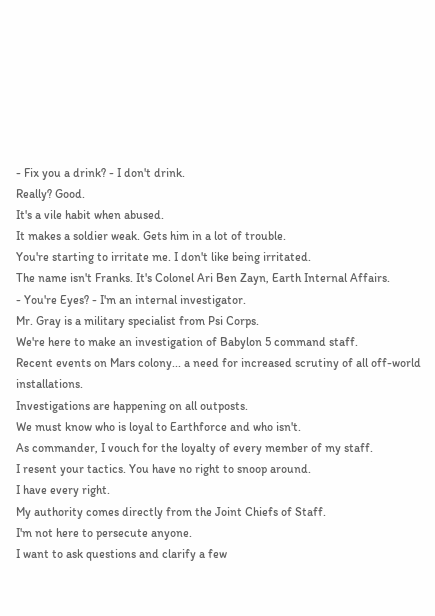- Fix you a drink? - I don't drink.
Really? Good.
It's a vile habit when abused.
It makes a soldier weak. Gets him in a lot of trouble.
You're starting to irritate me. I don't like being irritated.
The name isn't Franks. It's Colonel Ari Ben Zayn, Earth Internal Affairs.
- You're Eyes? - I'm an internal investigator.
Mr. Gray is a military specialist from Psi Corps.
We're here to make an investigation of Babylon 5 command staff.
Recent events on Mars colony... a need for increased scrutiny of all off-world installations.
Investigations are happening on all outposts.
We must know who is loyal to Earthforce and who isn't.
As commander, I vouch for the loyalty of every member of my staff.
I resent your tactics. You have no right to snoop around.
I have every right.
My authority comes directly from the Joint Chiefs of Staff.
I'm not here to persecute anyone.
I want to ask questions and clarify a few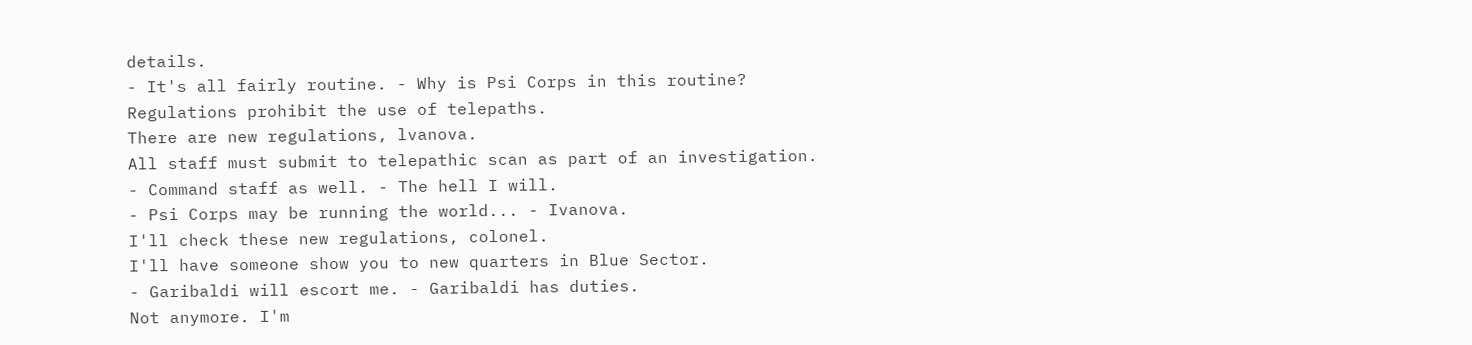details.
- It's all fairly routine. - Why is Psi Corps in this routine?
Regulations prohibit the use of telepaths.
There are new regulations, lvanova.
All staff must submit to telepathic scan as part of an investigation.
- Command staff as well. - The hell I will.
- Psi Corps may be running the world... - Ivanova.
I'll check these new regulations, colonel.
I'll have someone show you to new quarters in Blue Sector.
- Garibaldi will escort me. - Garibaldi has duties.
Not anymore. I'm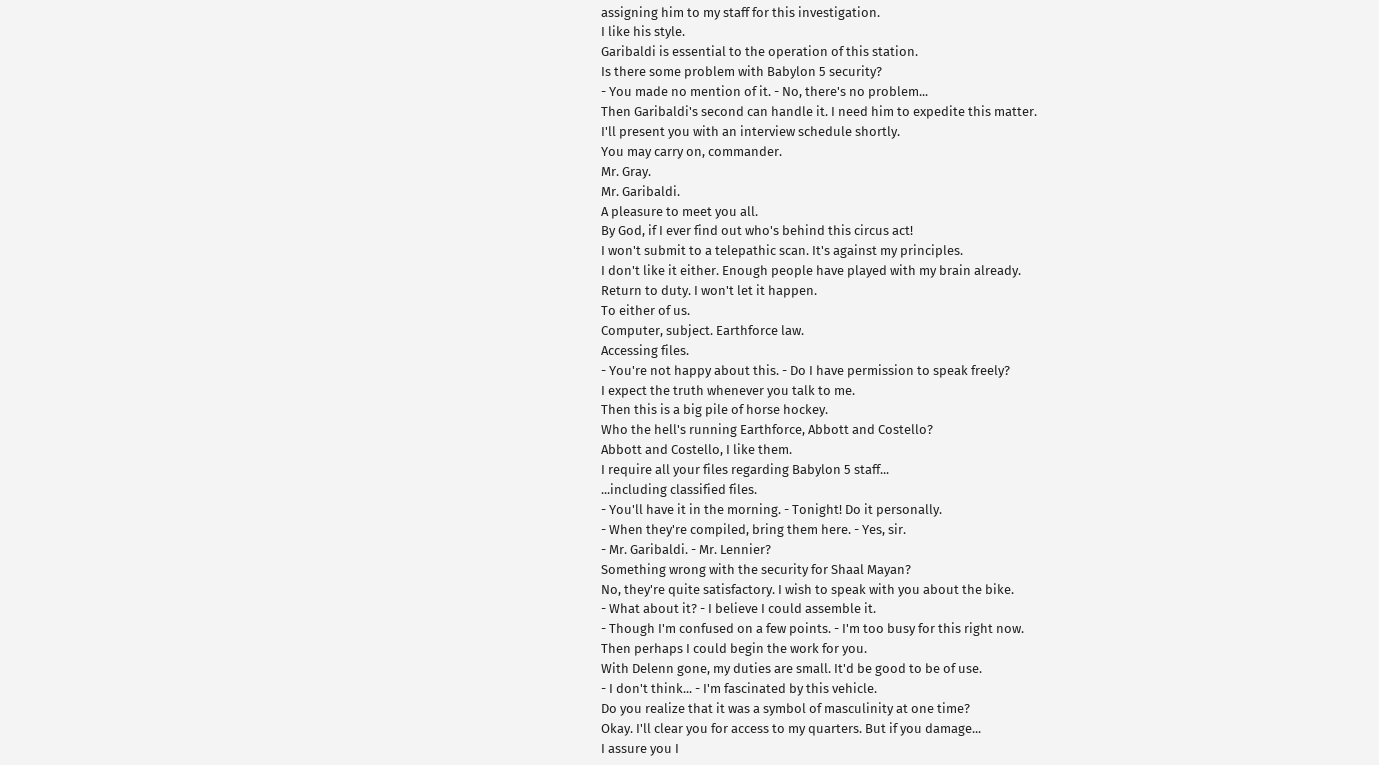assigning him to my staff for this investigation.
I like his style.
Garibaldi is essential to the operation of this station.
Is there some problem with Babylon 5 security?
- You made no mention of it. - No, there's no problem...
Then Garibaldi's second can handle it. I need him to expedite this matter.
I'll present you with an interview schedule shortly.
You may carry on, commander.
Mr. Gray.
Mr. Garibaldi.
A pleasure to meet you all.
By God, if I ever find out who's behind this circus act!
I won't submit to a telepathic scan. It's against my principles.
I don't like it either. Enough people have played with my brain already.
Return to duty. I won't let it happen.
To either of us.
Computer, subject. Earthforce law.
Accessing files.
- You're not happy about this. - Do I have permission to speak freely?
I expect the truth whenever you talk to me.
Then this is a big pile of horse hockey.
Who the hell's running Earthforce, Abbott and Costello?
Abbott and Costello, I like them.
I require all your files regarding Babylon 5 staff...
...including classified files.
- You'll have it in the morning. - Tonight! Do it personally.
- When they're compiled, bring them here. - Yes, sir.
- Mr. Garibaldi. - Mr. Lennier?
Something wrong with the security for Shaal Mayan?
No, they're quite satisfactory. I wish to speak with you about the bike.
- What about it? - I believe I could assemble it.
- Though I'm confused on a few points. - I'm too busy for this right now.
Then perhaps I could begin the work for you.
With Delenn gone, my duties are small. It'd be good to be of use.
- I don't think... - I'm fascinated by this vehicle.
Do you realize that it was a symbol of masculinity at one time?
Okay. I'll clear you for access to my quarters. But if you damage...
I assure you I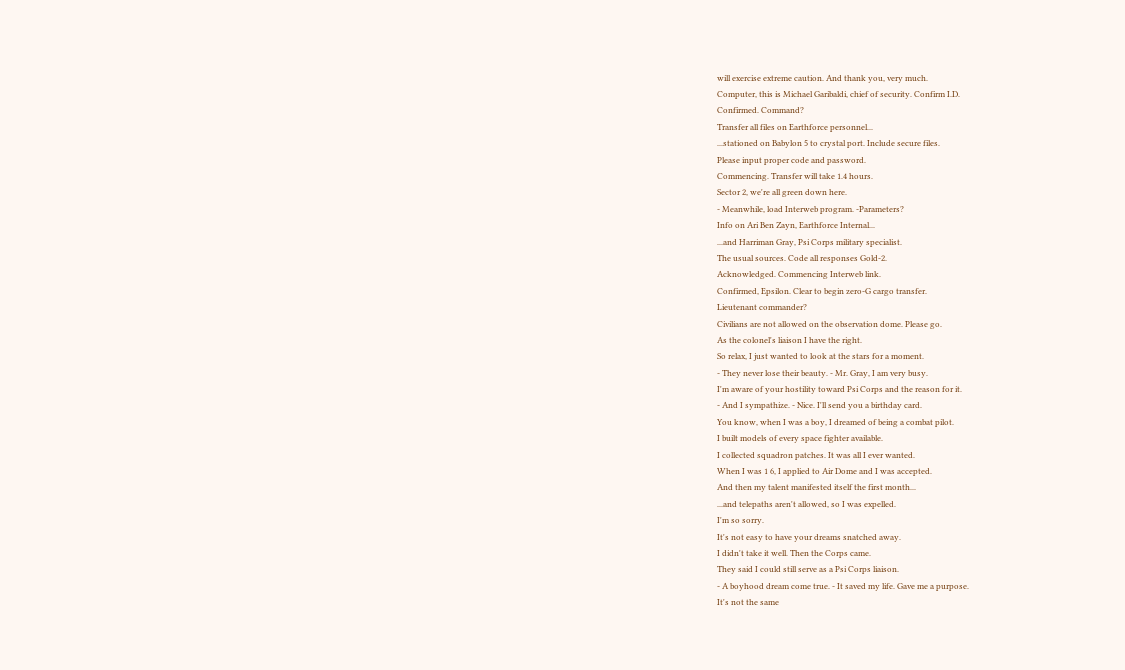will exercise extreme caution. And thank you, very much.
Computer, this is Michael Garibaldi, chief of security. Confirm I.D.
Confirmed. Command?
Transfer all files on Earthforce personnel...
...stationed on Babylon 5 to crystal port. Include secure files.
Please input proper code and password.
Commencing. Transfer will take 1.4 hours.
Sector 2, we're all green down here.
- Meanwhile, load Interweb program. -Parameters?
Info on Ari Ben Zayn, Earthforce Internal...
...and Harriman Gray, Psi Corps military specialist.
The usual sources. Code all responses Gold-2.
Acknowledged. Commencing Interweb link.
Confirmed, Epsilon. Clear to begin zero-G cargo transfer.
Lieutenant commander?
Civilians are not allowed on the observation dome. Please go.
As the colonel's liaison I have the right.
So relax, I just wanted to look at the stars for a moment.
- They never lose their beauty. - Mr. Gray, I am very busy.
I'm aware of your hostility toward Psi Corps and the reason for it.
- And I sympathize. - Nice. I'll send you a birthday card.
You know, when I was a boy, I dreamed of being a combat pilot.
I built models of every space fighter available.
I collected squadron patches. It was all I ever wanted.
When I was 1 6, I applied to Air Dome and I was accepted.
And then my talent manifested itself the first month...
...and telepaths aren't allowed, so I was expelled.
I'm so sorry.
It's not easy to have your dreams snatched away.
I didn't take it well. Then the Corps came.
They said I could still serve as a Psi Corps liaison.
- A boyhood dream come true. - It saved my life. Gave me a purpose.
It's not the same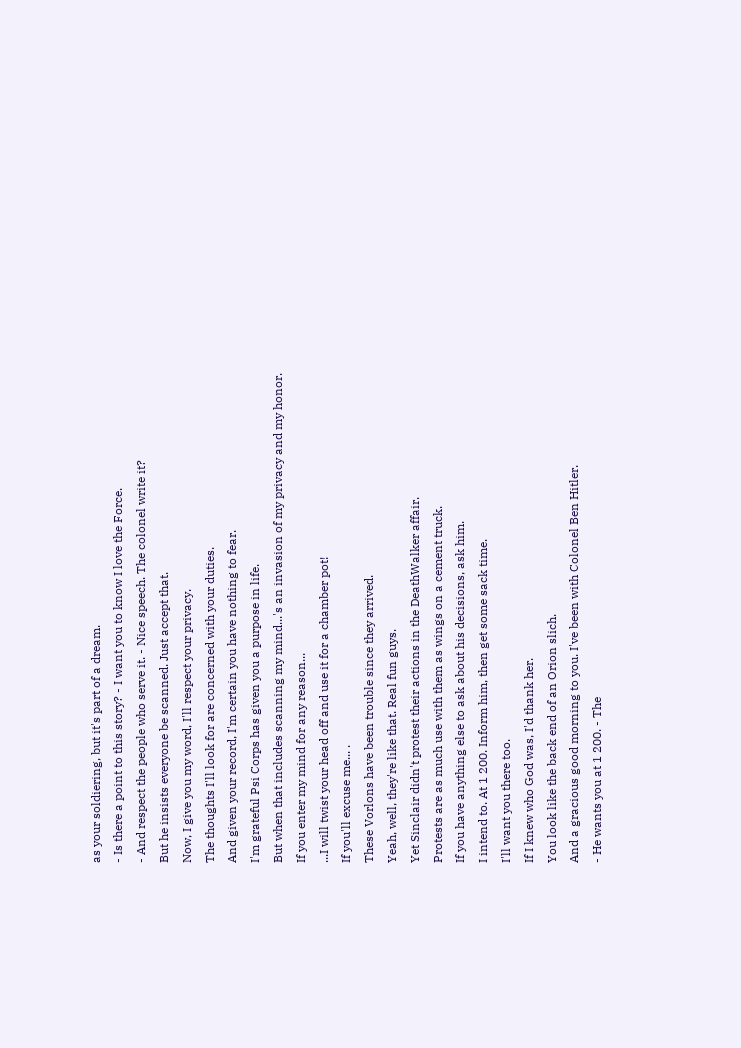as your soldiering, but it's part of a dream.
- Is there a point to this story? - I want you to know I love the Force.
- And respect the people who serve it. - Nice speech. The colonel write it?
But he insists everyone be scanned. Just accept that.
Now, I give you my word, I'll respect your privacy.
The thoughts I'll look for are concerned with your duties.
And given your record, I'm certain you have nothing to fear.
I'm grateful Psi Corps has given you a purpose in life.
But when that includes scanning my mind...'s an invasion of my privacy and my honor.
If you enter my mind for any reason...
...I will twist your head off and use it for a chamber pot!
If you'll excuse me... .
These Vorlons have been trouble since they arrived.
Yeah, well, they're like that. Real fun guys.
Yet Sinclair didn't protest their actions in the DeathWalker affair.
Protests are as much use with them as wings on a cement truck.
If you have anything else to ask about his decisions, ask him.
I intend to. At 1 200. Inform him, then get some sack time.
I'll want you there too.
If I knew who God was, I'd thank her.
You look like the back end of an Orion slich.
And a gracious good morning to you. I've been with Colonel Ben Hitler.
- He wants you at 1 200. - The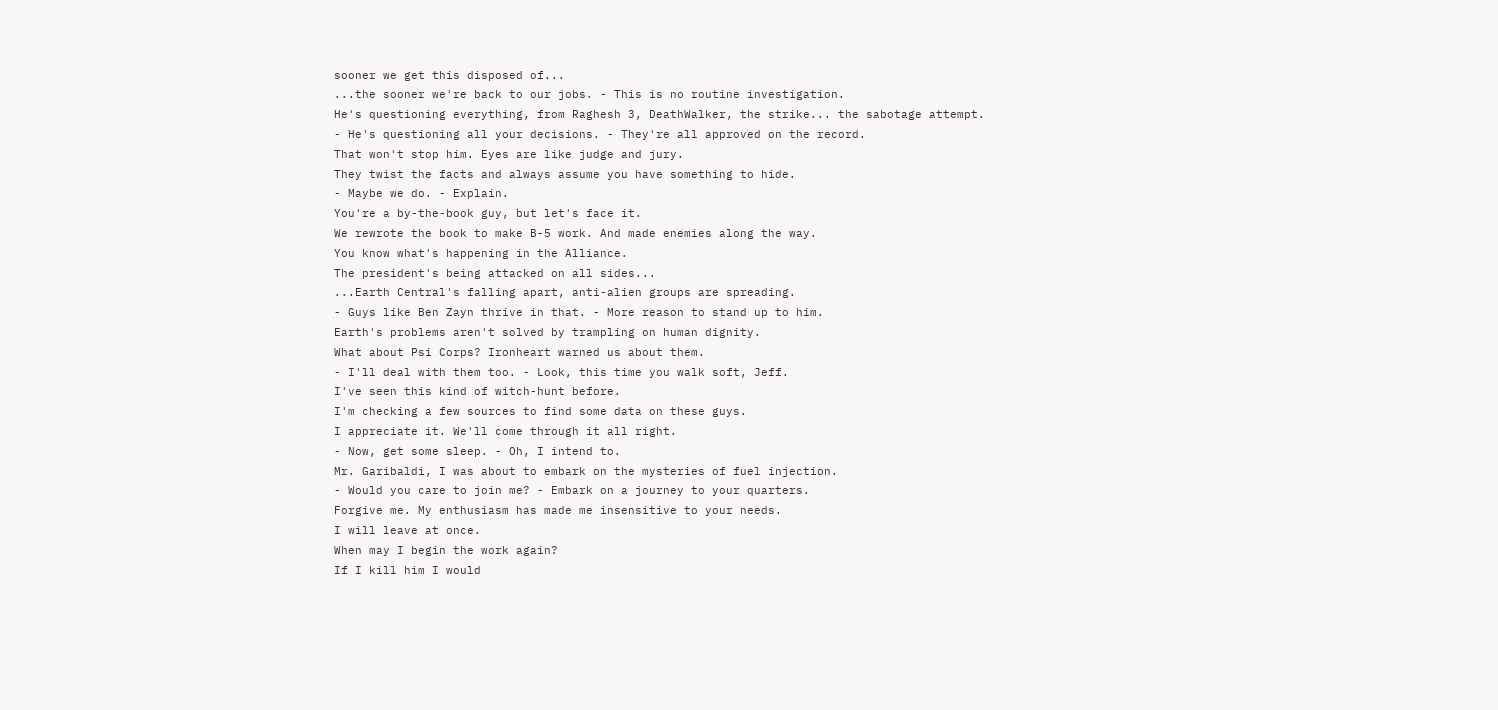sooner we get this disposed of...
...the sooner we're back to our jobs. - This is no routine investigation.
He's questioning everything, from Raghesh 3, DeathWalker, the strike... the sabotage attempt.
- He's questioning all your decisions. - They're all approved on the record.
That won't stop him. Eyes are like judge and jury.
They twist the facts and always assume you have something to hide.
- Maybe we do. - Explain.
You're a by-the-book guy, but let's face it.
We rewrote the book to make B-5 work. And made enemies along the way.
You know what's happening in the Alliance.
The president's being attacked on all sides...
...Earth Central's falling apart, anti-alien groups are spreading.
- Guys like Ben Zayn thrive in that. - More reason to stand up to him.
Earth's problems aren't solved by trampling on human dignity.
What about Psi Corps? Ironheart warned us about them.
- I'll deal with them too. - Look, this time you walk soft, Jeff.
I've seen this kind of witch-hunt before.
I'm checking a few sources to find some data on these guys.
I appreciate it. We'll come through it all right.
- Now, get some sleep. - Oh, I intend to.
Mr. Garibaldi, I was about to embark on the mysteries of fuel injection.
- Would you care to join me? - Embark on a journey to your quarters.
Forgive me. My enthusiasm has made me insensitive to your needs.
I will leave at once.
When may I begin the work again?
If I kill him I would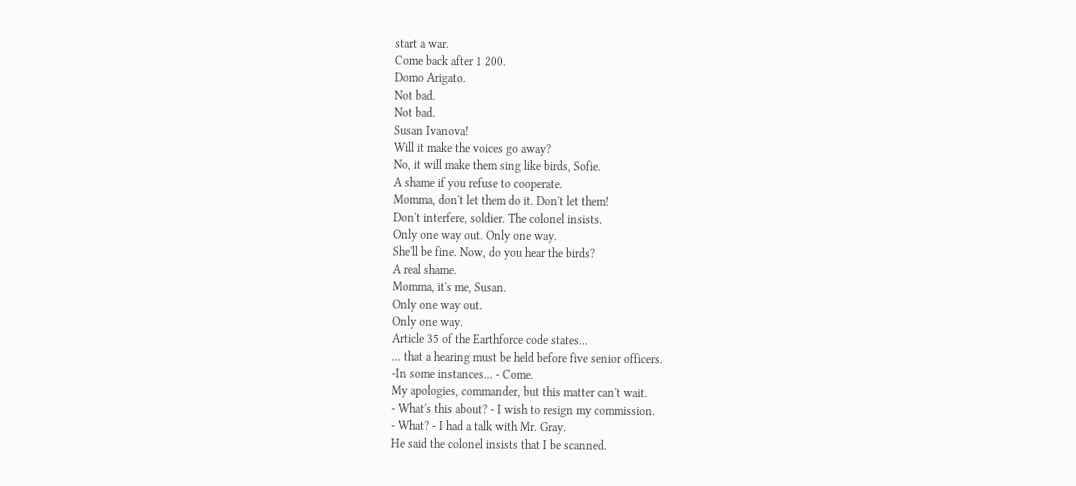start a war.
Come back after 1 200.
Domo Arigato.
Not bad.
Not bad.
Susan Ivanova!
Will it make the voices go away?
No, it will make them sing like birds, Sofie.
A shame if you refuse to cooperate.
Momma, don't let them do it. Don't let them!
Don't interfere, soldier. The colonel insists.
Only one way out. Only one way.
She'll be fine. Now, do you hear the birds?
A real shame.
Momma, it's me, Susan.
Only one way out.
Only one way.
Article 35 of the Earthforce code states...
... that a hearing must be held before five senior officers.
-In some instances... - Come.
My apologies, commander, but this matter can't wait.
- What's this about? - I wish to resign my commission.
- What? - I had a talk with Mr. Gray.
He said the colonel insists that I be scanned.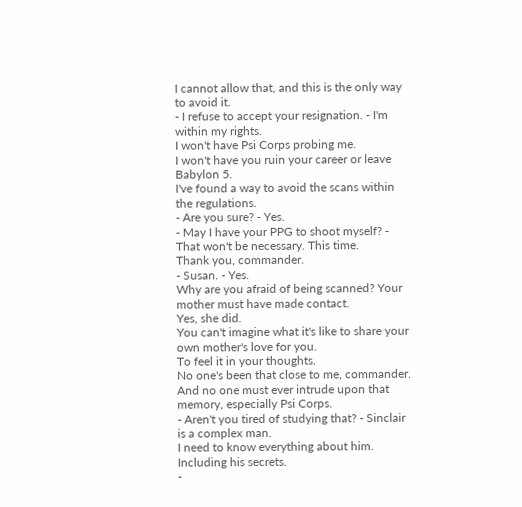I cannot allow that, and this is the only way to avoid it.
- I refuse to accept your resignation. - I'm within my rights.
I won't have Psi Corps probing me.
I won't have you ruin your career or leave Babylon 5.
I've found a way to avoid the scans within the regulations.
- Are you sure? - Yes.
- May I have your PPG to shoot myself? - That won't be necessary. This time.
Thank you, commander.
- Susan. - Yes.
Why are you afraid of being scanned? Your mother must have made contact.
Yes, she did.
You can't imagine what it's like to share your own mother's love for you.
To feel it in your thoughts.
No one's been that close to me, commander.
And no one must ever intrude upon that memory, especially Psi Corps.
- Aren't you tired of studying that? - Sinclair is a complex man.
I need to know everything about him. Including his secrets.
-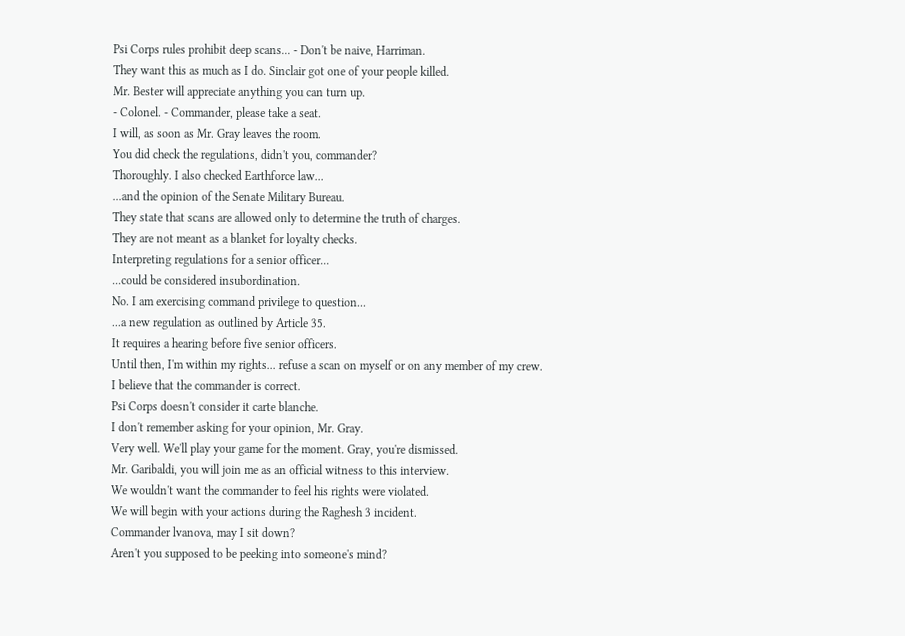Psi Corps rules prohibit deep scans... - Don't be naive, Harriman.
They want this as much as I do. Sinclair got one of your people killed.
Mr. Bester will appreciate anything you can turn up.
- Colonel. - Commander, please take a seat.
I will, as soon as Mr. Gray leaves the room.
You did check the regulations, didn't you, commander?
Thoroughly. I also checked Earthforce law...
...and the opinion of the Senate Military Bureau.
They state that scans are allowed only to determine the truth of charges.
They are not meant as a blanket for loyalty checks.
Interpreting regulations for a senior officer...
...could be considered insubordination.
No. I am exercising command privilege to question...
...a new regulation as outlined by Article 35.
It requires a hearing before five senior officers.
Until then, I'm within my rights... refuse a scan on myself or on any member of my crew.
I believe that the commander is correct.
Psi Corps doesn't consider it carte blanche.
I don't remember asking for your opinion, Mr. Gray.
Very well. We'll play your game for the moment. Gray, you're dismissed.
Mr. Garibaldi, you will join me as an official witness to this interview.
We wouldn't want the commander to feel his rights were violated.
We will begin with your actions during the Raghesh 3 incident.
Commander lvanova, may I sit down?
Aren't you supposed to be peeking into someone's mind?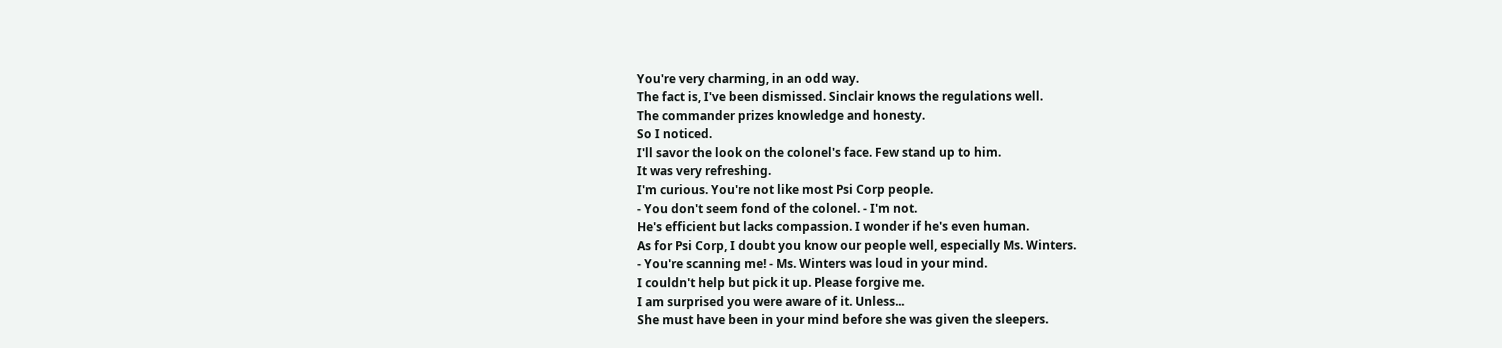You're very charming, in an odd way.
The fact is, I've been dismissed. Sinclair knows the regulations well.
The commander prizes knowledge and honesty.
So I noticed.
I'll savor the look on the colonel's face. Few stand up to him.
It was very refreshing.
I'm curious. You're not like most Psi Corp people.
- You don't seem fond of the colonel. - I'm not.
He's efficient but lacks compassion. I wonder if he's even human.
As for Psi Corp, I doubt you know our people well, especially Ms. Winters.
- You're scanning me! - Ms. Winters was loud in your mind.
I couldn't help but pick it up. Please forgive me.
I am surprised you were aware of it. Unless...
She must have been in your mind before she was given the sleepers.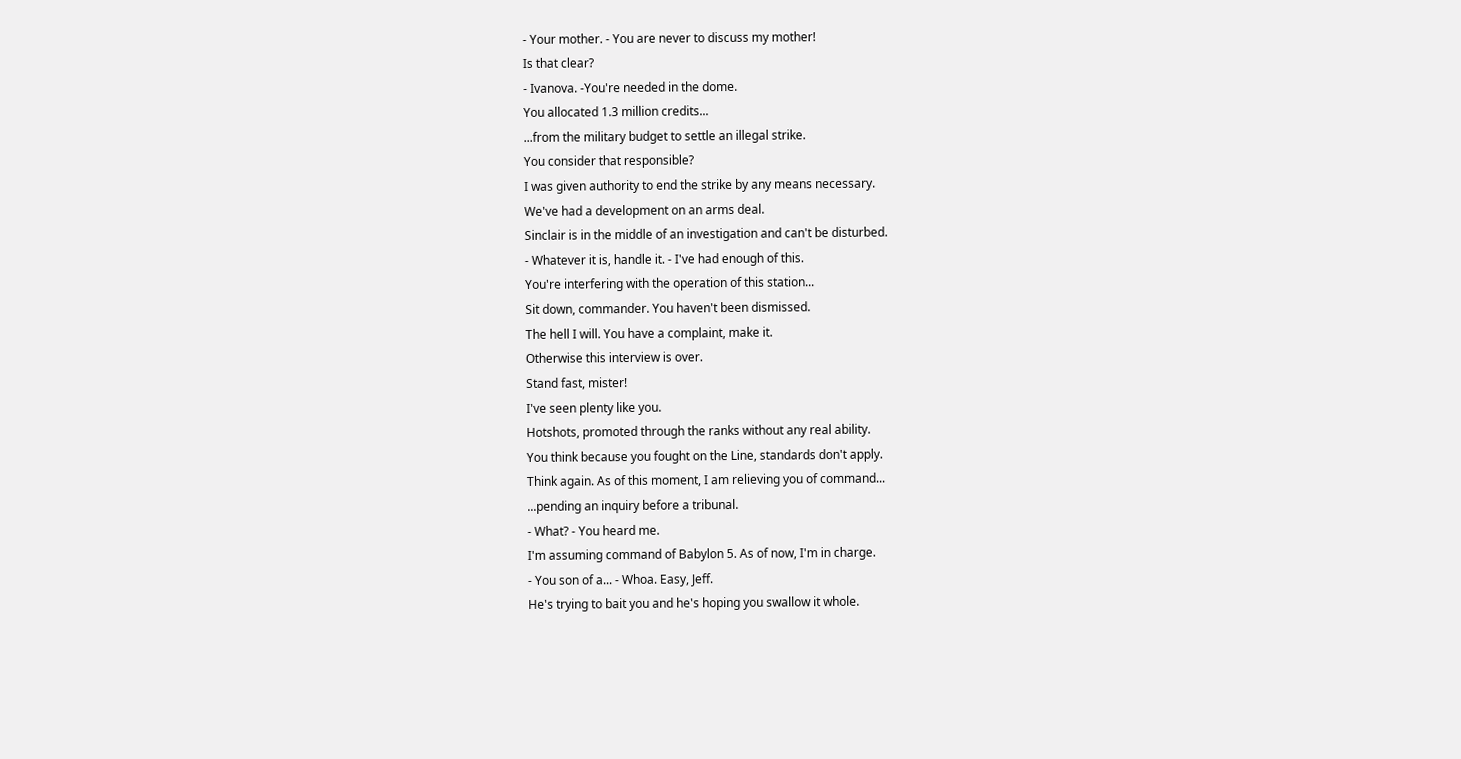- Your mother. - You are never to discuss my mother!
Is that clear?
- Ivanova. -You're needed in the dome.
You allocated 1.3 million credits...
...from the military budget to settle an illegal strike.
You consider that responsible?
I was given authority to end the strike by any means necessary.
We've had a development on an arms deal.
Sinclair is in the middle of an investigation and can't be disturbed.
- Whatever it is, handle it. - I've had enough of this.
You're interfering with the operation of this station...
Sit down, commander. You haven't been dismissed.
The hell I will. You have a complaint, make it.
Otherwise this interview is over.
Stand fast, mister!
I've seen plenty like you.
Hotshots, promoted through the ranks without any real ability.
You think because you fought on the Line, standards don't apply.
Think again. As of this moment, I am relieving you of command...
...pending an inquiry before a tribunal.
- What? - You heard me.
I'm assuming command of Babylon 5. As of now, I'm in charge.
- You son of a... - Whoa. Easy, Jeff.
He's trying to bait you and he's hoping you swallow it whole.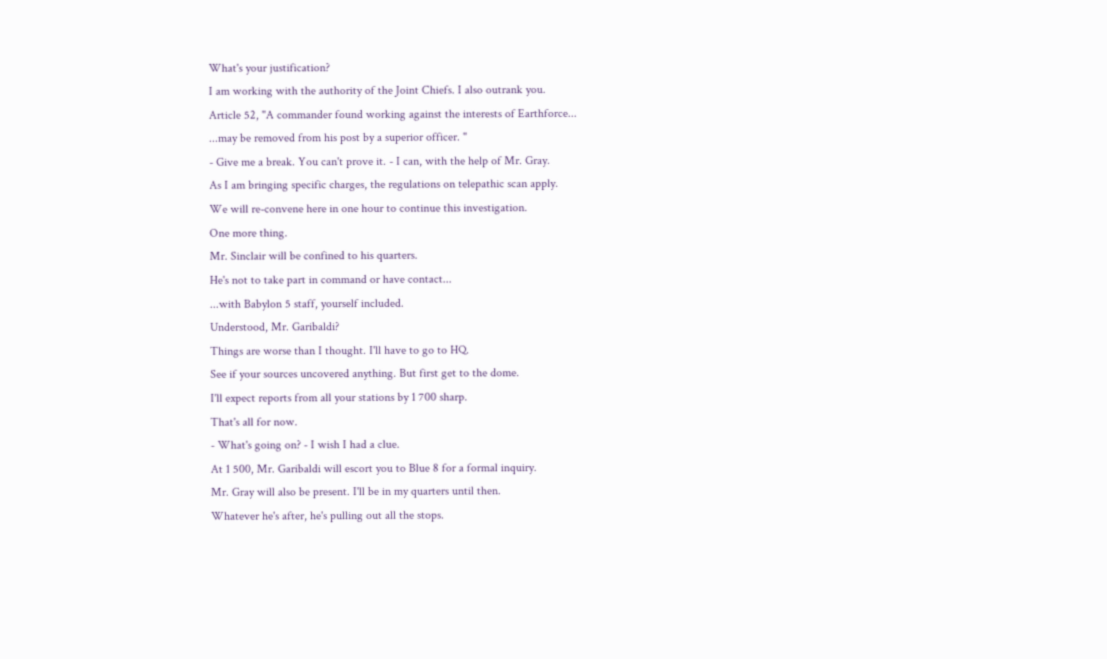What's your justification?
I am working with the authority of the Joint Chiefs. I also outrank you.
Article 52, "A commander found working against the interests of Earthforce...
...may be removed from his post by a superior officer. "
- Give me a break. You can't prove it. - I can, with the help of Mr. Gray.
As I am bringing specific charges, the regulations on telepathic scan apply.
We will re-convene here in one hour to continue this investigation.
One more thing.
Mr. Sinclair will be confined to his quarters.
He's not to take part in command or have contact...
...with Babylon 5 staff, yourself included.
Understood, Mr. Garibaldi?
Things are worse than I thought. I'll have to go to HQ.
See if your sources uncovered anything. But first get to the dome.
I'll expect reports from all your stations by 1 700 sharp.
That's all for now.
- What's going on? - I wish I had a clue.
At 1 500, Mr. Garibaldi will escort you to Blue 8 for a formal inquiry.
Mr. Gray will also be present. I'll be in my quarters until then.
Whatever he's after, he's pulling out all the stops.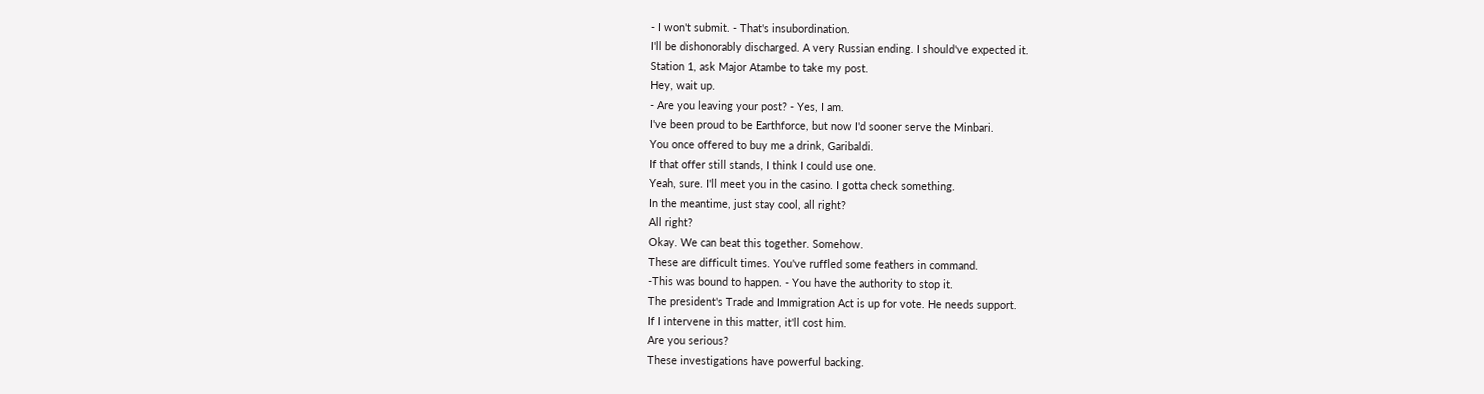- I won't submit. - That's insubordination.
I'll be dishonorably discharged. A very Russian ending. I should've expected it.
Station 1, ask Major Atambe to take my post.
Hey, wait up.
- Are you leaving your post? - Yes, I am.
I've been proud to be Earthforce, but now I'd sooner serve the Minbari.
You once offered to buy me a drink, Garibaldi.
If that offer still stands, I think I could use one.
Yeah, sure. I'll meet you in the casino. I gotta check something.
In the meantime, just stay cool, all right?
All right?
Okay. We can beat this together. Somehow.
These are difficult times. You've ruffled some feathers in command.
-This was bound to happen. - You have the authority to stop it.
The president's Trade and Immigration Act is up for vote. He needs support.
If I intervene in this matter, it'll cost him.
Are you serious?
These investigations have powerful backing.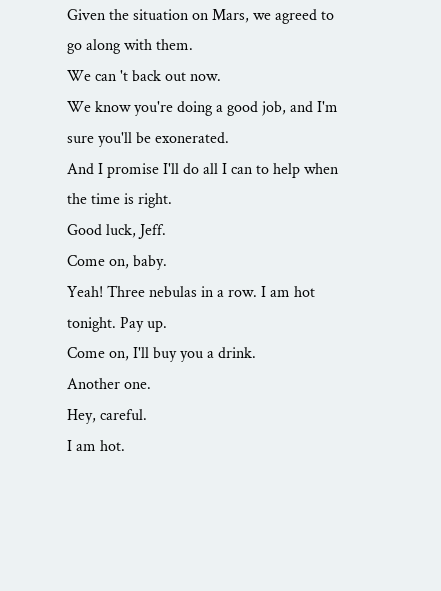Given the situation on Mars, we agreed to go along with them.
We can 't back out now.
We know you're doing a good job, and I'm sure you'll be exonerated.
And I promise I'll do all I can to help when the time is right.
Good luck, Jeff.
Come on, baby.
Yeah! Three nebulas in a row. I am hot tonight. Pay up.
Come on, I'll buy you a drink.
Another one.
Hey, careful.
I am hot.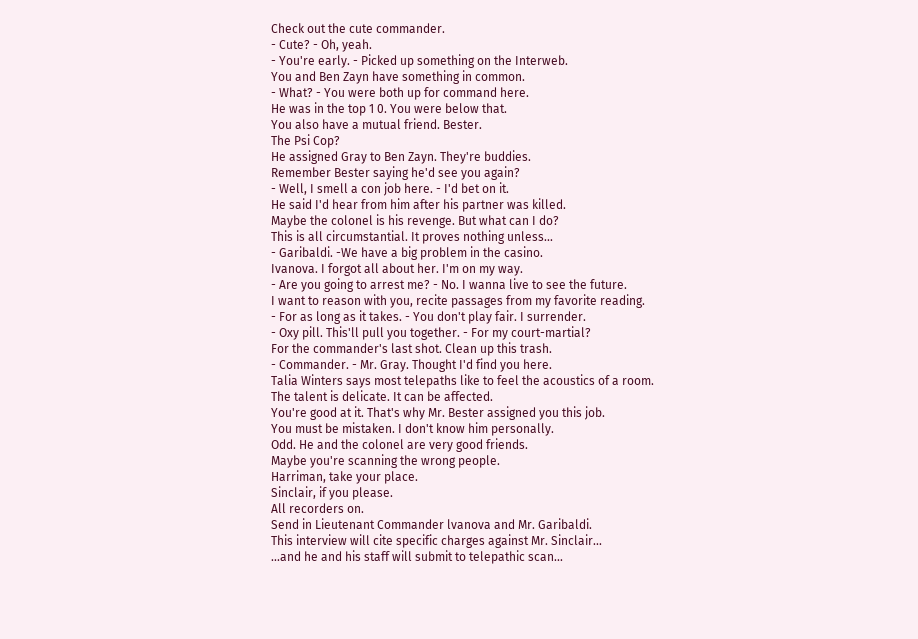Check out the cute commander.
- Cute? - Oh, yeah.
- You're early. - Picked up something on the Interweb.
You and Ben Zayn have something in common.
- What? - You were both up for command here.
He was in the top 1 0. You were below that.
You also have a mutual friend. Bester.
The Psi Cop?
He assigned Gray to Ben Zayn. They're buddies.
Remember Bester saying he'd see you again?
- Well, I smell a con job here. - I'd bet on it.
He said I'd hear from him after his partner was killed.
Maybe the colonel is his revenge. But what can I do?
This is all circumstantial. It proves nothing unless...
- Garibaldi. -We have a big problem in the casino.
Ivanova. I forgot all about her. I'm on my way.
- Are you going to arrest me? - No. I wanna live to see the future.
I want to reason with you, recite passages from my favorite reading.
- For as long as it takes. - You don't play fair. I surrender.
- Oxy pill. This'll pull you together. - For my court-martial?
For the commander's last shot. Clean up this trash.
- Commander. - Mr. Gray. Thought I'd find you here.
Talia Winters says most telepaths like to feel the acoustics of a room.
The talent is delicate. It can be affected.
You're good at it. That's why Mr. Bester assigned you this job.
You must be mistaken. I don't know him personally.
Odd. He and the colonel are very good friends.
Maybe you're scanning the wrong people.
Harriman, take your place.
Sinclair, if you please.
All recorders on.
Send in Lieutenant Commander lvanova and Mr. Garibaldi.
This interview will cite specific charges against Mr. Sinclair...
...and he and his staff will submit to telepathic scan...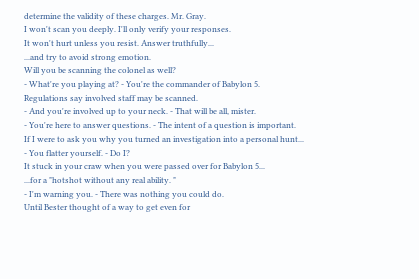determine the validity of these charges. Mr. Gray.
I won't scan you deeply. I'll only verify your responses.
It won't hurt unless you resist. Answer truthfully...
...and try to avoid strong emotion.
Will you be scanning the colonel as well?
- What're you playing at? - You're the commander of Babylon 5.
Regulations say involved staff may be scanned.
- And you're involved up to your neck. - That will be all, mister.
- You're here to answer questions. - The intent of a question is important.
If I were to ask you why you turned an investigation into a personal hunt...
- You flatter yourself. - Do I?
It stuck in your craw when you were passed over for Babylon 5...
...for a "hotshot without any real ability. "
- I'm warning you. - There was nothing you could do.
Until Bester thought of a way to get even for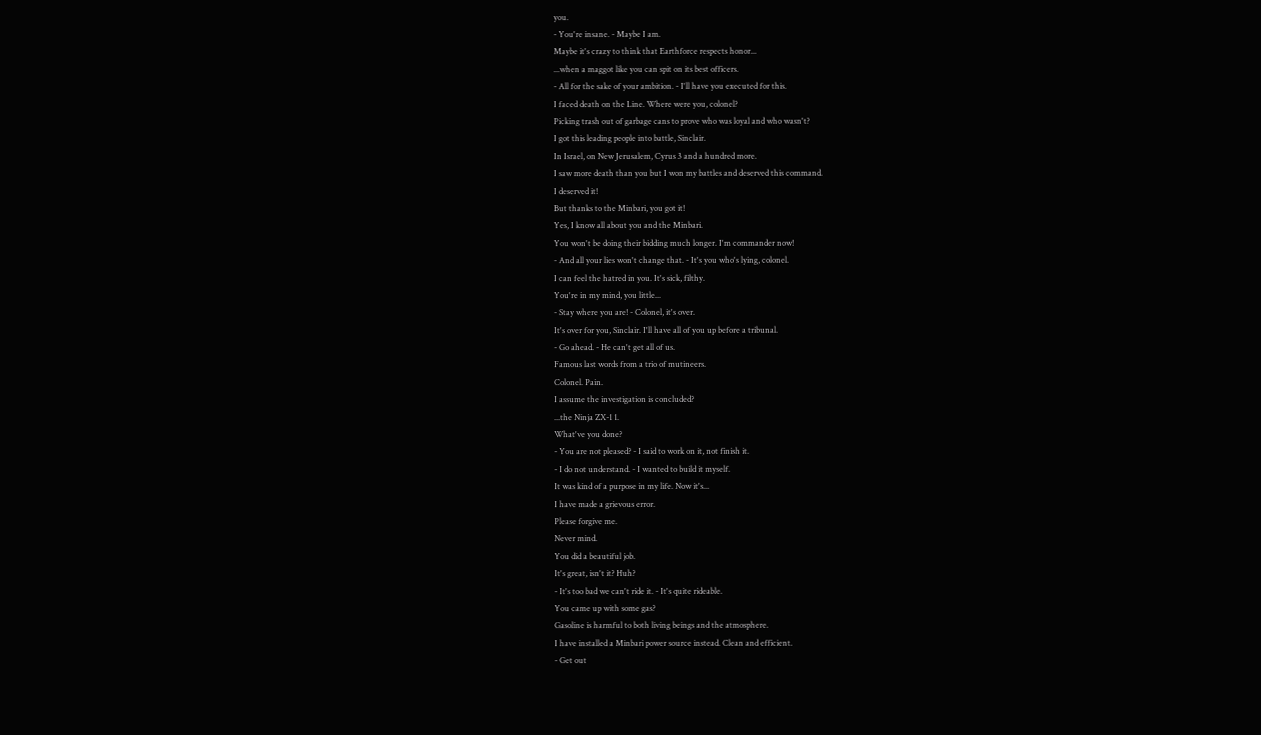you.
- You're insane. - Maybe I am.
Maybe it's crazy to think that Earthforce respects honor...
...when a maggot like you can spit on its best officers.
- All for the sake of your ambition. - I'll have you executed for this.
I faced death on the Line. Where were you, colonel?
Picking trash out of garbage cans to prove who was loyal and who wasn't?
I got this leading people into battle, Sinclair.
In Israel, on New Jerusalem, Cyrus 3 and a hundred more.
I saw more death than you but I won my battles and deserved this command.
I deserved it!
But thanks to the Minbari, you got it!
Yes, I know all about you and the Minbari.
You won't be doing their bidding much longer. I'm commander now!
- And all your lies won't change that. - It's you who's lying, colonel.
I can feel the hatred in you. It's sick, filthy.
You're in my mind, you little...
- Stay where you are! - Colonel, it's over.
It's over for you, Sinclair. I'll have all of you up before a tribunal.
- Go ahead. - He can't get all of us.
Famous last words from a trio of mutineers.
Colonel. Pain.
I assume the investigation is concluded?
...the Ninja ZX-1 1.
What've you done?
- You are not pleased? - I said to work on it, not finish it.
- I do not understand. - I wanted to build it myself.
It was kind of a purpose in my life. Now it's...
I have made a grievous error.
Please forgive me.
Never mind.
You did a beautiful job.
It's great, isn't it? Huh?
- It's too bad we can't ride it. - It's quite rideable.
You came up with some gas?
Gasoline is harmful to both living beings and the atmosphere.
I have installed a Minbari power source instead. Clean and efficient.
- Get out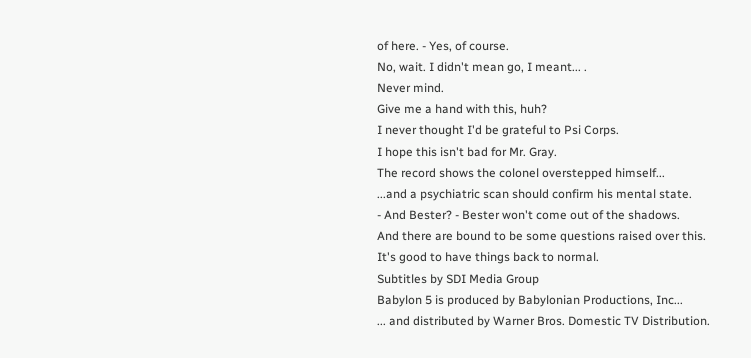of here. - Yes, of course.
No, wait. I didn't mean go, I meant... .
Never mind.
Give me a hand with this, huh?
I never thought I'd be grateful to Psi Corps.
I hope this isn't bad for Mr. Gray.
The record shows the colonel overstepped himself...
...and a psychiatric scan should confirm his mental state.
- And Bester? - Bester won't come out of the shadows.
And there are bound to be some questions raised over this.
It's good to have things back to normal.
Subtitles by SDI Media Group
Babylon 5 is produced by Babylonian Productions, Inc...
... and distributed by Warner Bros. Domestic TV Distribution.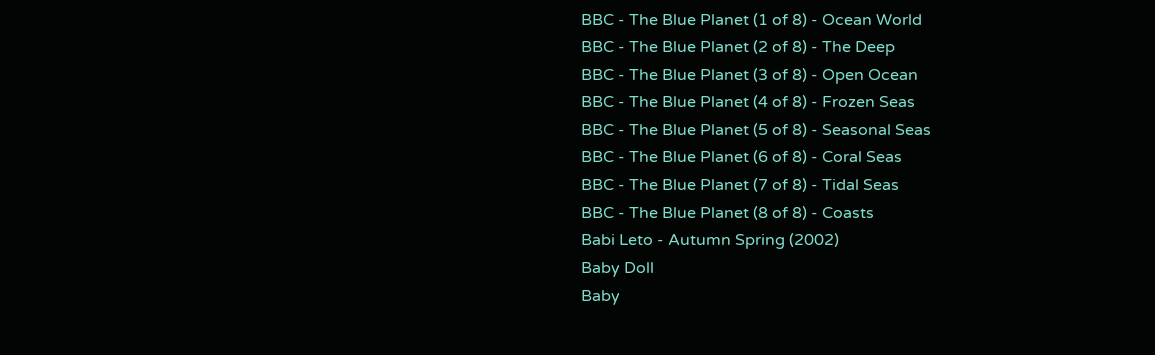BBC - The Blue Planet (1 of 8) - Ocean World
BBC - The Blue Planet (2 of 8) - The Deep
BBC - The Blue Planet (3 of 8) - Open Ocean
BBC - The Blue Planet (4 of 8) - Frozen Seas
BBC - The Blue Planet (5 of 8) - Seasonal Seas
BBC - The Blue Planet (6 of 8) - Coral Seas
BBC - The Blue Planet (7 of 8) - Tidal Seas
BBC - The Blue Planet (8 of 8) - Coasts
Babi Leto - Autumn Spring (2002)
Baby Doll
Baby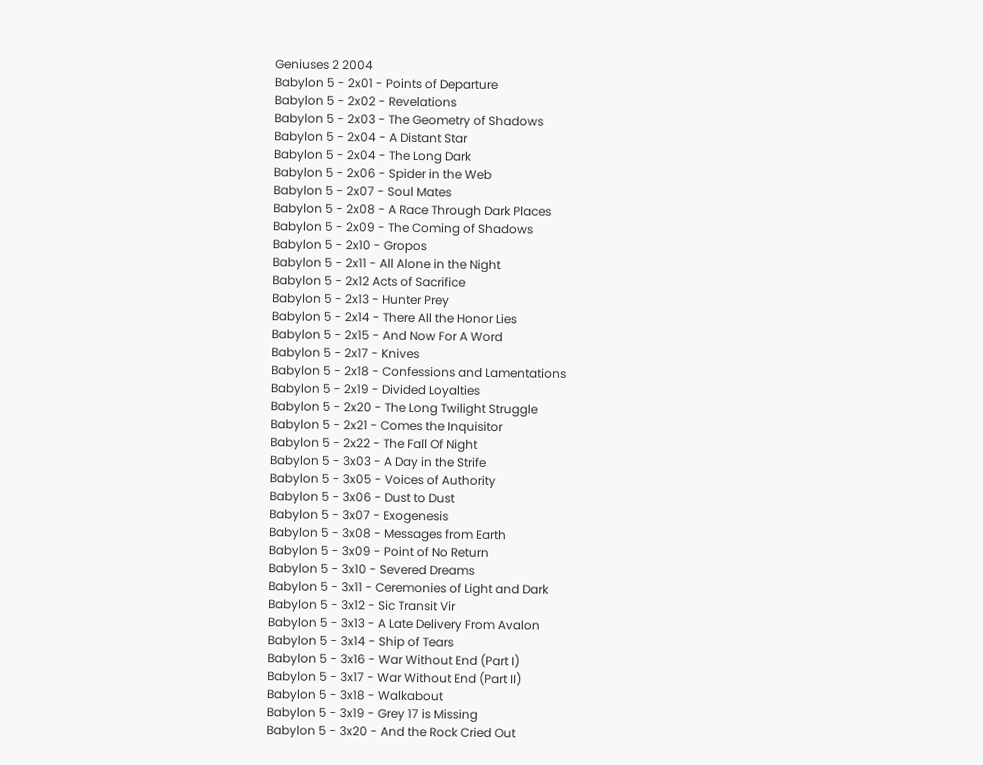Geniuses 2 2004
Babylon 5 - 2x01 - Points of Departure
Babylon 5 - 2x02 - Revelations
Babylon 5 - 2x03 - The Geometry of Shadows
Babylon 5 - 2x04 - A Distant Star
Babylon 5 - 2x04 - The Long Dark
Babylon 5 - 2x06 - Spider in the Web
Babylon 5 - 2x07 - Soul Mates
Babylon 5 - 2x08 - A Race Through Dark Places
Babylon 5 - 2x09 - The Coming of Shadows
Babylon 5 - 2x10 - Gropos
Babylon 5 - 2x11 - All Alone in the Night
Babylon 5 - 2x12 Acts of Sacrifice
Babylon 5 - 2x13 - Hunter Prey
Babylon 5 - 2x14 - There All the Honor Lies
Babylon 5 - 2x15 - And Now For A Word
Babylon 5 - 2x17 - Knives
Babylon 5 - 2x18 - Confessions and Lamentations
Babylon 5 - 2x19 - Divided Loyalties
Babylon 5 - 2x20 - The Long Twilight Struggle
Babylon 5 - 2x21 - Comes the Inquisitor
Babylon 5 - 2x22 - The Fall Of Night
Babylon 5 - 3x03 - A Day in the Strife
Babylon 5 - 3x05 - Voices of Authority
Babylon 5 - 3x06 - Dust to Dust
Babylon 5 - 3x07 - Exogenesis
Babylon 5 - 3x08 - Messages from Earth
Babylon 5 - 3x09 - Point of No Return
Babylon 5 - 3x10 - Severed Dreams
Babylon 5 - 3x11 - Ceremonies of Light and Dark
Babylon 5 - 3x12 - Sic Transit Vir
Babylon 5 - 3x13 - A Late Delivery From Avalon
Babylon 5 - 3x14 - Ship of Tears
Babylon 5 - 3x16 - War Without End (Part I)
Babylon 5 - 3x17 - War Without End (Part II)
Babylon 5 - 3x18 - Walkabout
Babylon 5 - 3x19 - Grey 17 is Missing
Babylon 5 - 3x20 - And the Rock Cried Out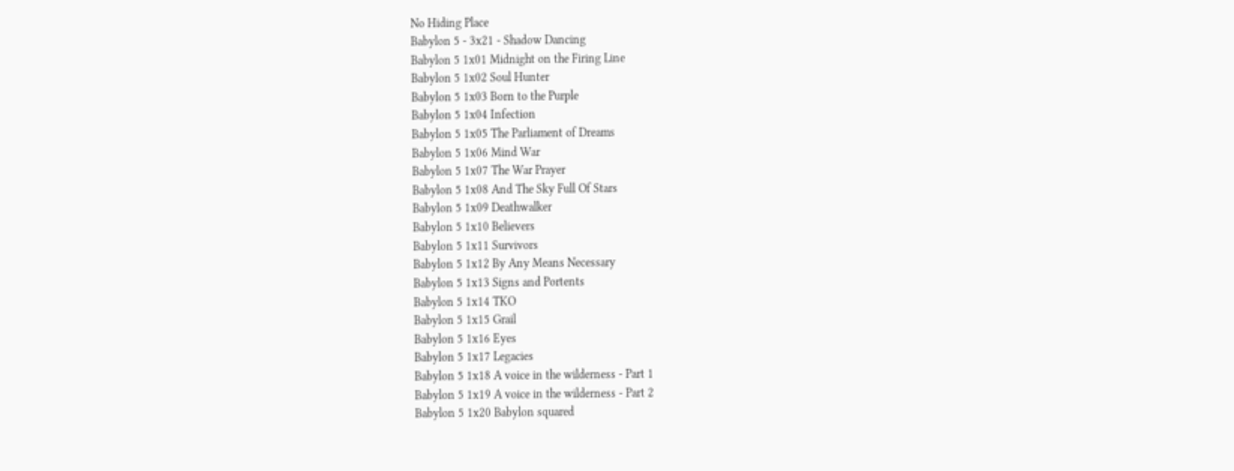No Hiding Place
Babylon 5 - 3x21 - Shadow Dancing
Babylon 5 1x01 Midnight on the Firing Line
Babylon 5 1x02 Soul Hunter
Babylon 5 1x03 Born to the Purple
Babylon 5 1x04 Infection
Babylon 5 1x05 The Parliament of Dreams
Babylon 5 1x06 Mind War
Babylon 5 1x07 The War Prayer
Babylon 5 1x08 And The Sky Full Of Stars
Babylon 5 1x09 Deathwalker
Babylon 5 1x10 Believers
Babylon 5 1x11 Survivors
Babylon 5 1x12 By Any Means Necessary
Babylon 5 1x13 Signs and Portents
Babylon 5 1x14 TKO
Babylon 5 1x15 Grail
Babylon 5 1x16 Eyes
Babylon 5 1x17 Legacies
Babylon 5 1x18 A voice in the wilderness - Part 1
Babylon 5 1x19 A voice in the wilderness - Part 2
Babylon 5 1x20 Babylon squared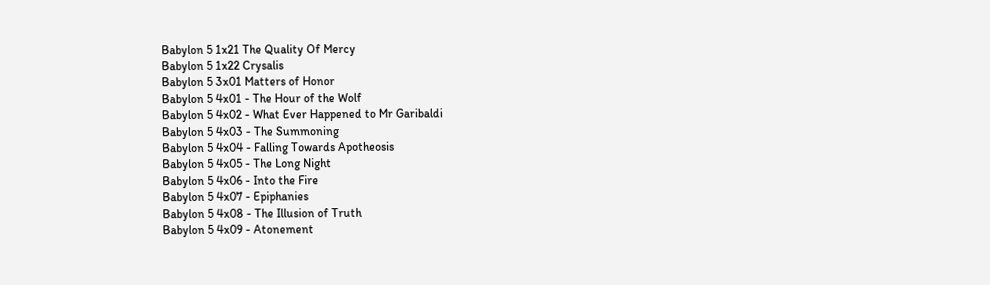Babylon 5 1x21 The Quality Of Mercy
Babylon 5 1x22 Crysalis
Babylon 5 3x01 Matters of Honor
Babylon 5 4x01 - The Hour of the Wolf
Babylon 5 4x02 - What Ever Happened to Mr Garibaldi
Babylon 5 4x03 - The Summoning
Babylon 5 4x04 - Falling Towards Apotheosis
Babylon 5 4x05 - The Long Night
Babylon 5 4x06 - Into the Fire
Babylon 5 4x07 - Epiphanies
Babylon 5 4x08 - The Illusion of Truth
Babylon 5 4x09 - Atonement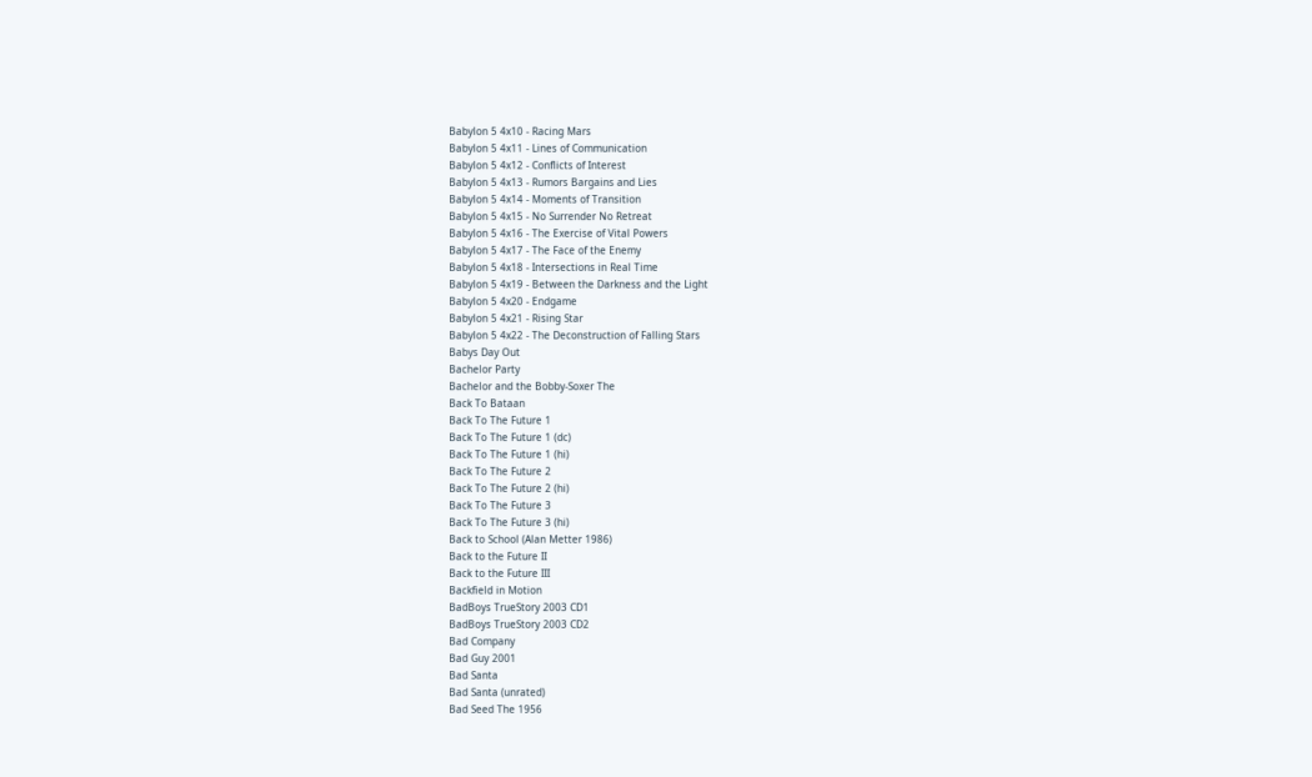Babylon 5 4x10 - Racing Mars
Babylon 5 4x11 - Lines of Communication
Babylon 5 4x12 - Conflicts of Interest
Babylon 5 4x13 - Rumors Bargains and Lies
Babylon 5 4x14 - Moments of Transition
Babylon 5 4x15 - No Surrender No Retreat
Babylon 5 4x16 - The Exercise of Vital Powers
Babylon 5 4x17 - The Face of the Enemy
Babylon 5 4x18 - Intersections in Real Time
Babylon 5 4x19 - Between the Darkness and the Light
Babylon 5 4x20 - Endgame
Babylon 5 4x21 - Rising Star
Babylon 5 4x22 - The Deconstruction of Falling Stars
Babys Day Out
Bachelor Party
Bachelor and the Bobby-Soxer The
Back To Bataan
Back To The Future 1
Back To The Future 1 (dc)
Back To The Future 1 (hi)
Back To The Future 2
Back To The Future 2 (hi)
Back To The Future 3
Back To The Future 3 (hi)
Back to School (Alan Metter 1986)
Back to the Future II
Back to the Future III
Backfield in Motion
BadBoys TrueStory 2003 CD1
BadBoys TrueStory 2003 CD2
Bad Company
Bad Guy 2001
Bad Santa
Bad Santa (unrated)
Bad Seed The 1956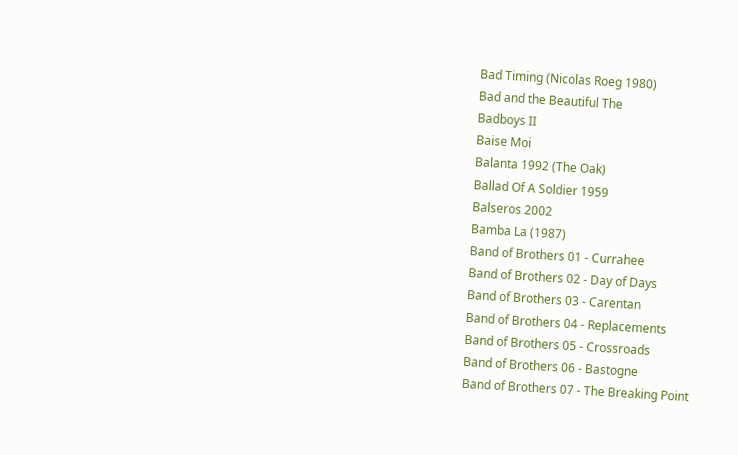Bad Timing (Nicolas Roeg 1980)
Bad and the Beautiful The
Badboys II
Baise Moi
Balanta 1992 (The Oak)
Ballad Of A Soldier 1959
Balseros 2002
Bamba La (1987)
Band of Brothers 01 - Currahee
Band of Brothers 02 - Day of Days
Band of Brothers 03 - Carentan
Band of Brothers 04 - Replacements
Band of Brothers 05 - Crossroads
Band of Brothers 06 - Bastogne
Band of Brothers 07 - The Breaking Point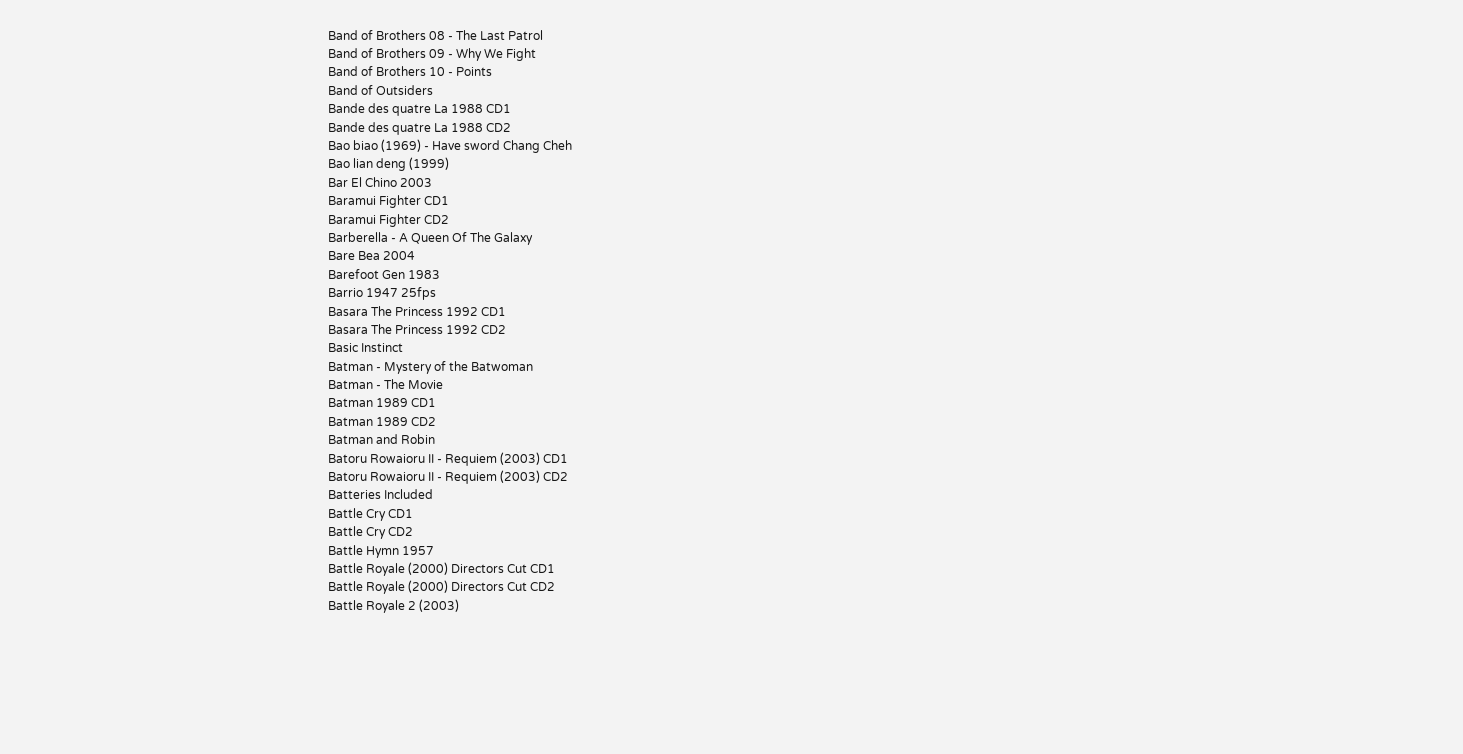Band of Brothers 08 - The Last Patrol
Band of Brothers 09 - Why We Fight
Band of Brothers 10 - Points
Band of Outsiders
Bande des quatre La 1988 CD1
Bande des quatre La 1988 CD2
Bao biao (1969) - Have sword Chang Cheh
Bao lian deng (1999)
Bar El Chino 2003
Baramui Fighter CD1
Baramui Fighter CD2
Barberella - A Queen Of The Galaxy
Bare Bea 2004
Barefoot Gen 1983
Barrio 1947 25fps
Basara The Princess 1992 CD1
Basara The Princess 1992 CD2
Basic Instinct
Batman - Mystery of the Batwoman
Batman - The Movie
Batman 1989 CD1
Batman 1989 CD2
Batman and Robin
Batoru Rowaioru II - Requiem (2003) CD1
Batoru Rowaioru II - Requiem (2003) CD2
Batteries Included
Battle Cry CD1
Battle Cry CD2
Battle Hymn 1957
Battle Royale (2000) Directors Cut CD1
Battle Royale (2000) Directors Cut CD2
Battle Royale 2 (2003)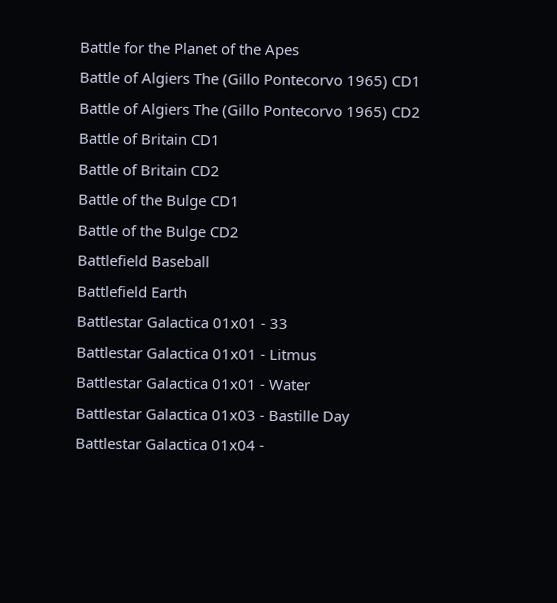Battle for the Planet of the Apes
Battle of Algiers The (Gillo Pontecorvo 1965) CD1
Battle of Algiers The (Gillo Pontecorvo 1965) CD2
Battle of Britain CD1
Battle of Britain CD2
Battle of the Bulge CD1
Battle of the Bulge CD2
Battlefield Baseball
Battlefield Earth
Battlestar Galactica 01x01 - 33
Battlestar Galactica 01x01 - Litmus
Battlestar Galactica 01x01 - Water
Battlestar Galactica 01x03 - Bastille Day
Battlestar Galactica 01x04 -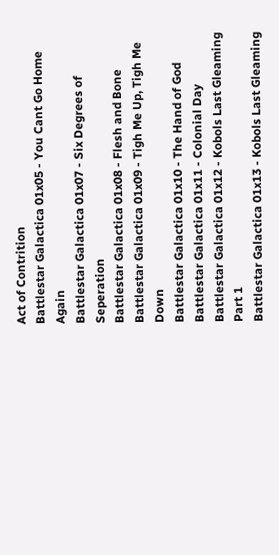Act of Contrition
Battlestar Galactica 01x05 - You Cant Go Home Again
Battlestar Galactica 01x07 - Six Degrees of Seperation
Battlestar Galactica 01x08 - Flesh and Bone
Battlestar Galactica 01x09 - Tigh Me Up, Tigh Me Down
Battlestar Galactica 01x10 - The Hand of God
Battlestar Galactica 01x11 - Colonial Day
Battlestar Galactica 01x12 - Kobols Last Gleaming Part 1
Battlestar Galactica 01x13 - Kobols Last Gleaming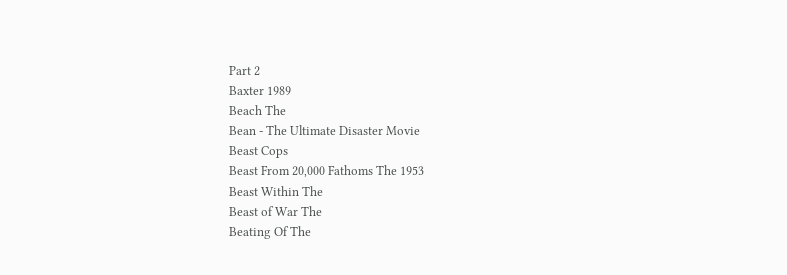Part 2
Baxter 1989
Beach The
Bean - The Ultimate Disaster Movie
Beast Cops
Beast From 20,000 Fathoms The 1953
Beast Within The
Beast of War The
Beating Of The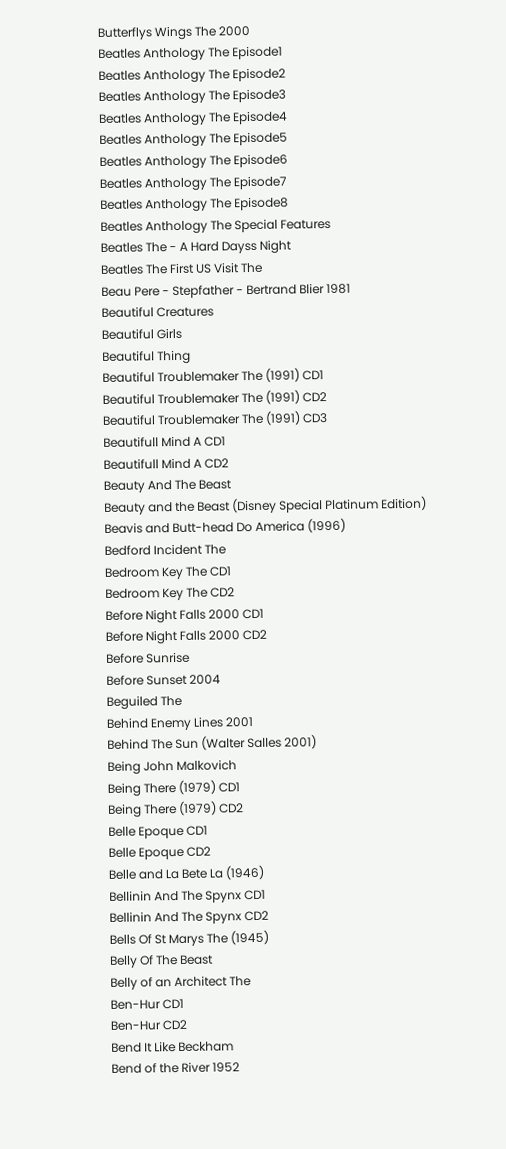Butterflys Wings The 2000
Beatles Anthology The Episode1
Beatles Anthology The Episode2
Beatles Anthology The Episode3
Beatles Anthology The Episode4
Beatles Anthology The Episode5
Beatles Anthology The Episode6
Beatles Anthology The Episode7
Beatles Anthology The Episode8
Beatles Anthology The Special Features
Beatles The - A Hard Dayss Night
Beatles The First US Visit The
Beau Pere - Stepfather - Bertrand Blier 1981
Beautiful Creatures
Beautiful Girls
Beautiful Thing
Beautiful Troublemaker The (1991) CD1
Beautiful Troublemaker The (1991) CD2
Beautiful Troublemaker The (1991) CD3
Beautifull Mind A CD1
Beautifull Mind A CD2
Beauty And The Beast
Beauty and the Beast (Disney Special Platinum Edition)
Beavis and Butt-head Do America (1996)
Bedford Incident The
Bedroom Key The CD1
Bedroom Key The CD2
Before Night Falls 2000 CD1
Before Night Falls 2000 CD2
Before Sunrise
Before Sunset 2004
Beguiled The
Behind Enemy Lines 2001
Behind The Sun (Walter Salles 2001)
Being John Malkovich
Being There (1979) CD1
Being There (1979) CD2
Belle Epoque CD1
Belle Epoque CD2
Belle and La Bete La (1946)
Bellinin And The Spynx CD1
Bellinin And The Spynx CD2
Bells Of St Marys The (1945)
Belly Of The Beast
Belly of an Architect The
Ben-Hur CD1
Ben-Hur CD2
Bend It Like Beckham
Bend of the River 1952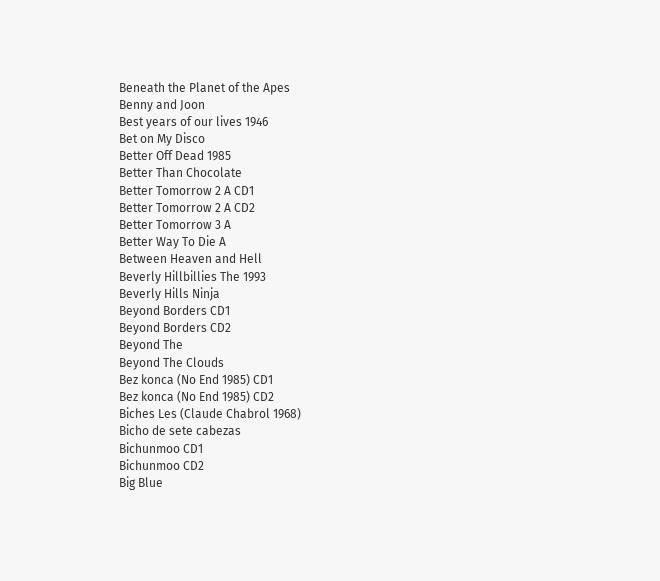Beneath the Planet of the Apes
Benny and Joon
Best years of our lives 1946
Bet on My Disco
Better Off Dead 1985
Better Than Chocolate
Better Tomorrow 2 A CD1
Better Tomorrow 2 A CD2
Better Tomorrow 3 A
Better Way To Die A
Between Heaven and Hell
Beverly Hillbillies The 1993
Beverly Hills Ninja
Beyond Borders CD1
Beyond Borders CD2
Beyond The
Beyond The Clouds
Bez konca (No End 1985) CD1
Bez konca (No End 1985) CD2
Biches Les (Claude Chabrol 1968)
Bicho de sete cabezas
Bichunmoo CD1
Bichunmoo CD2
Big Blue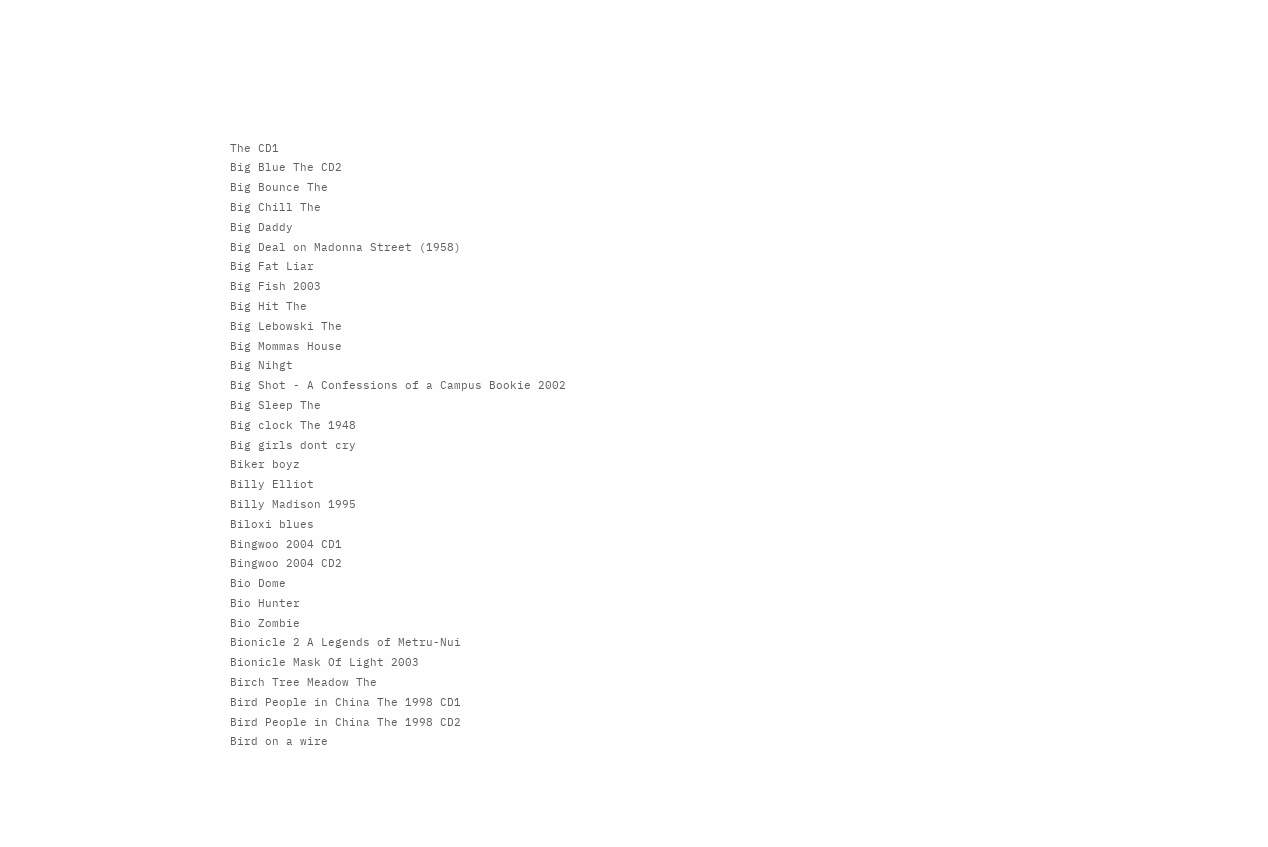The CD1
Big Blue The CD2
Big Bounce The
Big Chill The
Big Daddy
Big Deal on Madonna Street (1958)
Big Fat Liar
Big Fish 2003
Big Hit The
Big Lebowski The
Big Mommas House
Big Nihgt
Big Shot - A Confessions of a Campus Bookie 2002
Big Sleep The
Big clock The 1948
Big girls dont cry
Biker boyz
Billy Elliot
Billy Madison 1995
Biloxi blues
Bingwoo 2004 CD1
Bingwoo 2004 CD2
Bio Dome
Bio Hunter
Bio Zombie
Bionicle 2 A Legends of Metru-Nui
Bionicle Mask Of Light 2003
Birch Tree Meadow The
Bird People in China The 1998 CD1
Bird People in China The 1998 CD2
Bird on a wire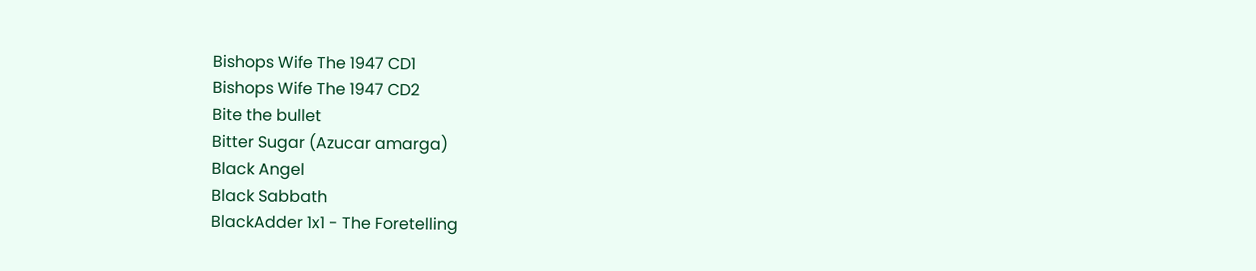Bishops Wife The 1947 CD1
Bishops Wife The 1947 CD2
Bite the bullet
Bitter Sugar (Azucar amarga)
Black Angel
Black Sabbath
BlackAdder 1x1 - The Foretelling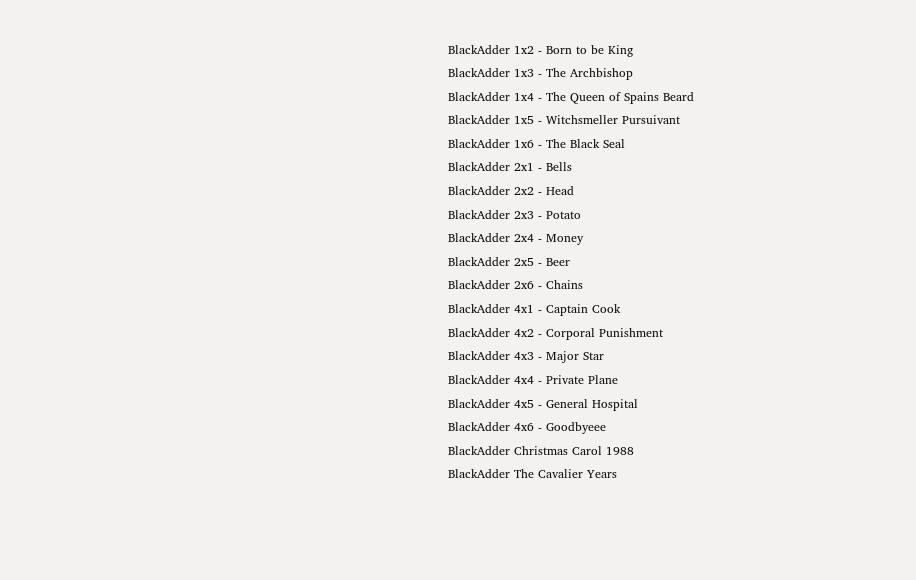BlackAdder 1x2 - Born to be King
BlackAdder 1x3 - The Archbishop
BlackAdder 1x4 - The Queen of Spains Beard
BlackAdder 1x5 - Witchsmeller Pursuivant
BlackAdder 1x6 - The Black Seal
BlackAdder 2x1 - Bells
BlackAdder 2x2 - Head
BlackAdder 2x3 - Potato
BlackAdder 2x4 - Money
BlackAdder 2x5 - Beer
BlackAdder 2x6 - Chains
BlackAdder 4x1 - Captain Cook
BlackAdder 4x2 - Corporal Punishment
BlackAdder 4x3 - Major Star
BlackAdder 4x4 - Private Plane
BlackAdder 4x5 - General Hospital
BlackAdder 4x6 - Goodbyeee
BlackAdder Christmas Carol 1988
BlackAdder The Cavalier Years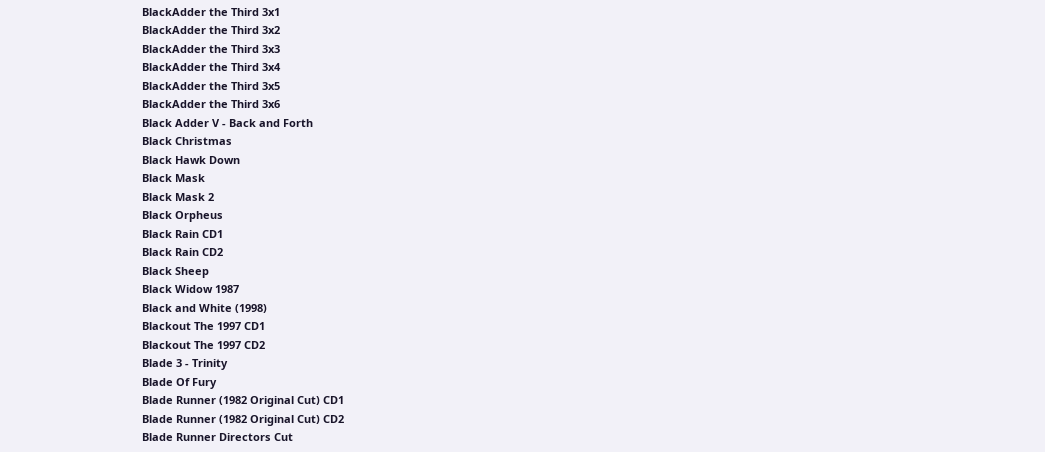BlackAdder the Third 3x1
BlackAdder the Third 3x2
BlackAdder the Third 3x3
BlackAdder the Third 3x4
BlackAdder the Third 3x5
BlackAdder the Third 3x6
Black Adder V - Back and Forth
Black Christmas
Black Hawk Down
Black Mask
Black Mask 2
Black Orpheus
Black Rain CD1
Black Rain CD2
Black Sheep
Black Widow 1987
Black and White (1998)
Blackout The 1997 CD1
Blackout The 1997 CD2
Blade 3 - Trinity
Blade Of Fury
Blade Runner (1982 Original Cut) CD1
Blade Runner (1982 Original Cut) CD2
Blade Runner Directors Cut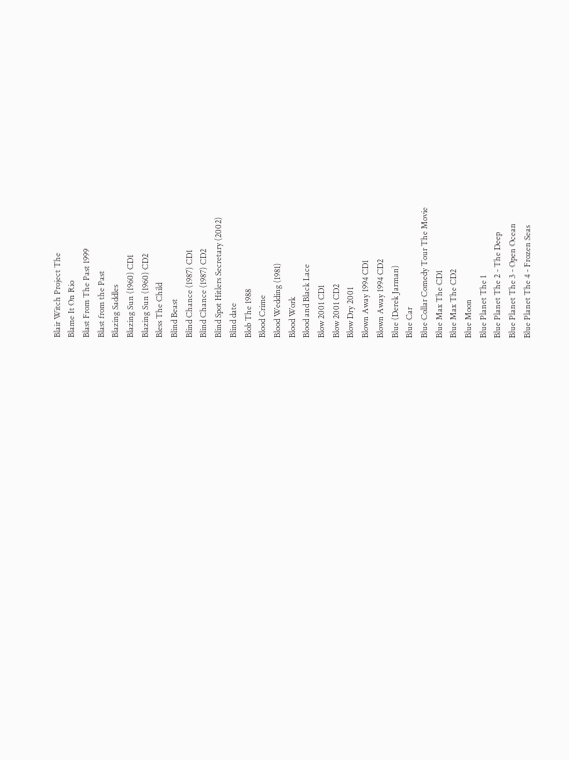Blair Witch Project The
Blame It On Rio
Blast From The Past 1999
Blast from the Past
Blazing Saddles
Blazing Sun (1960) CD1
Blazing Sun (1960) CD2
Bless The Child
Blind Beast
Blind Chance (1987) CD1
Blind Chance (1987) CD2
Blind Spot Hitlers Secretary (2002)
Blind date
Blob The 1988
Blood Crime
Blood Wedding (1981)
Blood Work
Blood and Black Lace
Blow 2001 CD1
Blow 2001 CD2
Blow Dry 2001
Blown Away 1994 CD1
Blown Away 1994 CD2
Blue (Derek Jarman)
Blue Car
Blue Collar Comedy Tour The Movie
Blue Max The CD1
Blue Max The CD2
Blue Moon
Blue Planet The 1
Blue Planet The 2 - The Deep
Blue Planet The 3 - Open Ocean
Blue Planet The 4 - Frozen Seas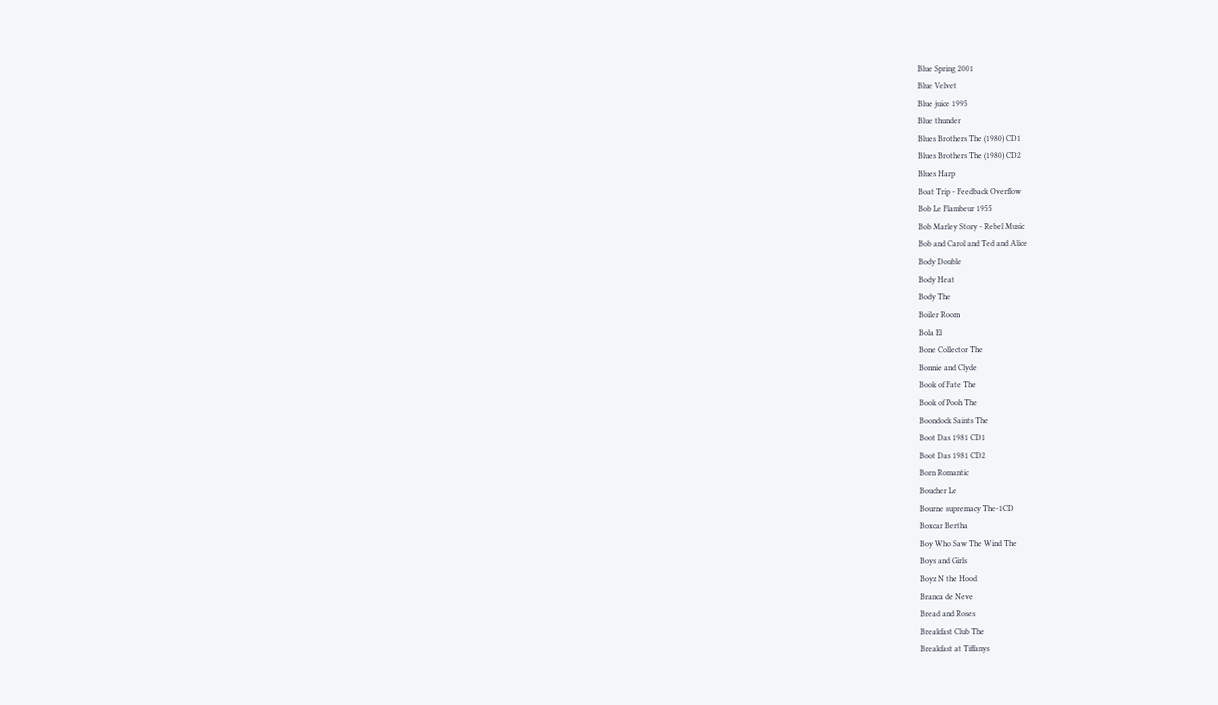Blue Spring 2001
Blue Velvet
Blue juice 1995
Blue thunder
Blues Brothers The (1980) CD1
Blues Brothers The (1980) CD2
Blues Harp
Boat Trip - Feedback Overflow
Bob Le Flambeur 1955
Bob Marley Story - Rebel Music
Bob and Carol and Ted and Alice
Body Double
Body Heat
Body The
Boiler Room
Bola El
Bone Collector The
Bonnie and Clyde
Book of Fate The
Book of Pooh The
Boondock Saints The
Boot Das 1981 CD1
Boot Das 1981 CD2
Born Romantic
Boucher Le
Bourne supremacy The-1CD
Boxcar Bertha
Boy Who Saw The Wind The
Boys and Girls
Boyz N the Hood
Branca de Neve
Bread and Roses
Breakfast Club The
Breakfast at Tiffanys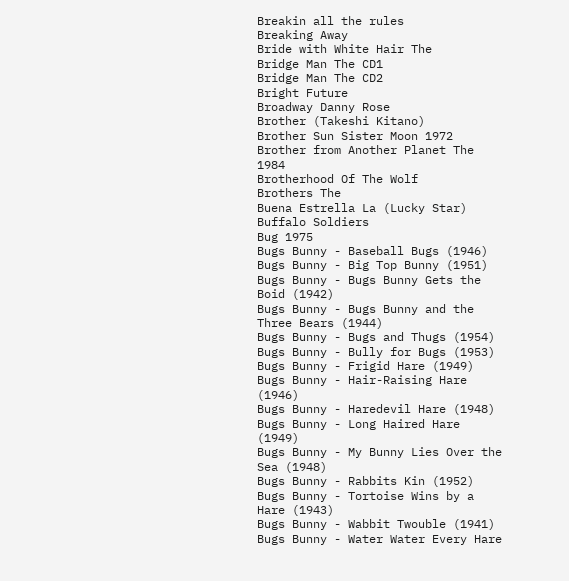Breakin all the rules
Breaking Away
Bride with White Hair The
Bridge Man The CD1
Bridge Man The CD2
Bright Future
Broadway Danny Rose
Brother (Takeshi Kitano)
Brother Sun Sister Moon 1972
Brother from Another Planet The 1984
Brotherhood Of The Wolf
Brothers The
Buena Estrella La (Lucky Star)
Buffalo Soldiers
Bug 1975
Bugs Bunny - Baseball Bugs (1946)
Bugs Bunny - Big Top Bunny (1951)
Bugs Bunny - Bugs Bunny Gets the Boid (1942)
Bugs Bunny - Bugs Bunny and the Three Bears (1944)
Bugs Bunny - Bugs and Thugs (1954)
Bugs Bunny - Bully for Bugs (1953)
Bugs Bunny - Frigid Hare (1949)
Bugs Bunny - Hair-Raising Hare (1946)
Bugs Bunny - Haredevil Hare (1948)
Bugs Bunny - Long Haired Hare (1949)
Bugs Bunny - My Bunny Lies Over the Sea (1948)
Bugs Bunny - Rabbits Kin (1952)
Bugs Bunny - Tortoise Wins by a Hare (1943)
Bugs Bunny - Wabbit Twouble (1941)
Bugs Bunny - Water Water Every Hare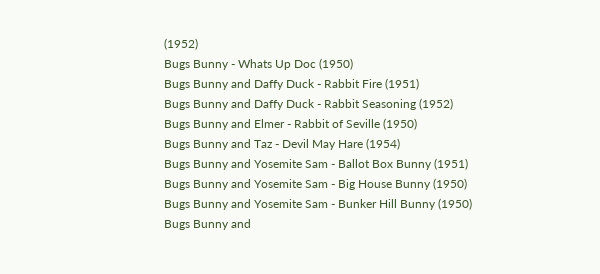(1952)
Bugs Bunny - Whats Up Doc (1950)
Bugs Bunny and Daffy Duck - Rabbit Fire (1951)
Bugs Bunny and Daffy Duck - Rabbit Seasoning (1952)
Bugs Bunny and Elmer - Rabbit of Seville (1950)
Bugs Bunny and Taz - Devil May Hare (1954)
Bugs Bunny and Yosemite Sam - Ballot Box Bunny (1951)
Bugs Bunny and Yosemite Sam - Big House Bunny (1950)
Bugs Bunny and Yosemite Sam - Bunker Hill Bunny (1950)
Bugs Bunny and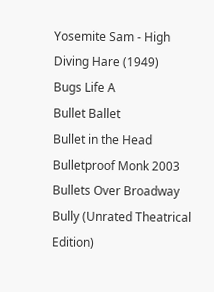Yosemite Sam - High Diving Hare (1949)
Bugs Life A
Bullet Ballet
Bullet in the Head
Bulletproof Monk 2003
Bullets Over Broadway
Bully (Unrated Theatrical Edition)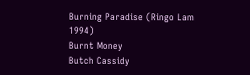Burning Paradise (Ringo Lam 1994)
Burnt Money
Butch Cassidy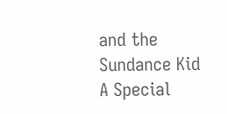and the Sundance Kid A Special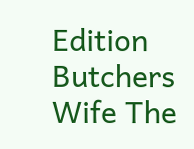Edition
Butchers Wife The